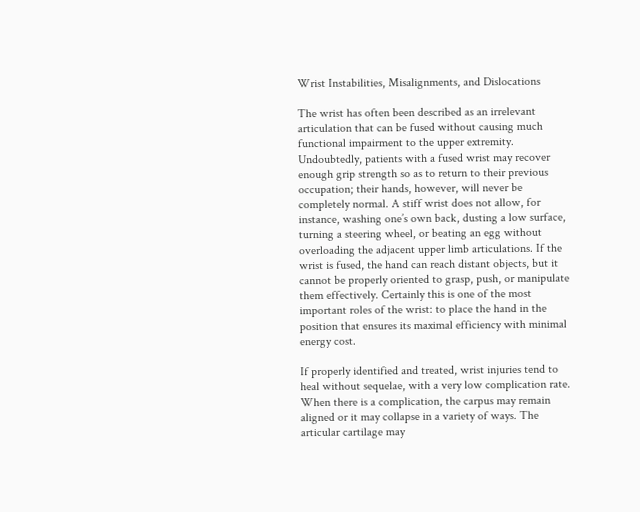Wrist Instabilities, Misalignments, and Dislocations

The wrist has often been described as an irrelevant articulation that can be fused without causing much functional impairment to the upper extremity. Undoubtedly, patients with a fused wrist may recover enough grip strength so as to return to their previous occupation; their hands, however, will never be completely normal. A stiff wrist does not allow, for instance, washing one’s own back, dusting a low surface, turning a steering wheel, or beating an egg without overloading the adjacent upper limb articulations. If the wrist is fused, the hand can reach distant objects, but it cannot be properly oriented to grasp, push, or manipulate them effectively. Certainly this is one of the most important roles of the wrist: to place the hand in the position that ensures its maximal efficiency with minimal energy cost.

If properly identified and treated, wrist injuries tend to heal without sequelae, with a very low complication rate. When there is a complication, the carpus may remain aligned or it may collapse in a variety of ways. The articular cartilage may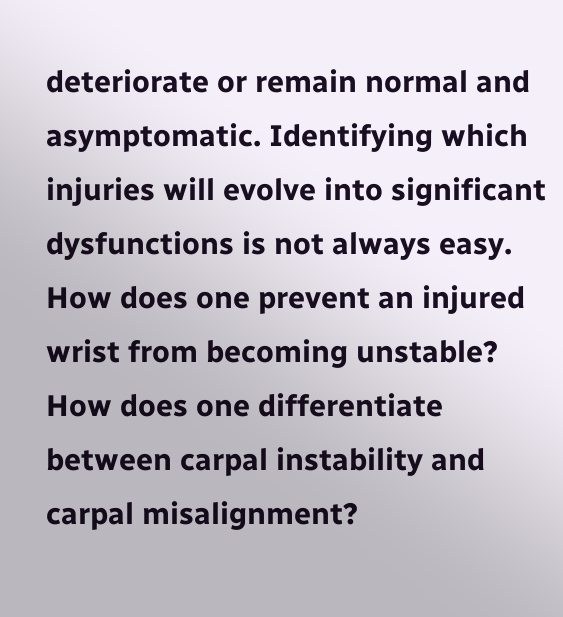deteriorate or remain normal and asymptomatic. Identifying which injuries will evolve into significant dysfunctions is not always easy. How does one prevent an injured wrist from becoming unstable? How does one differentiate between carpal instability and carpal misalignment?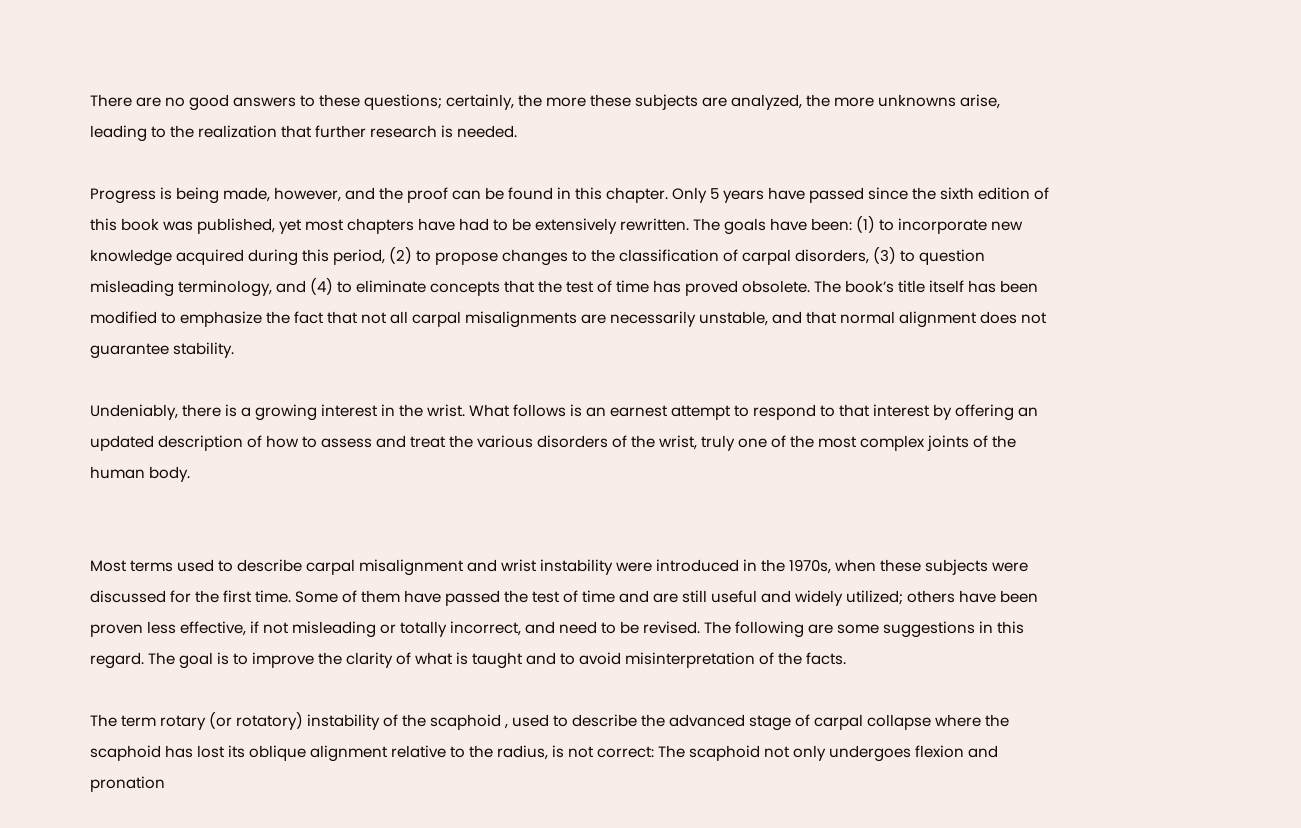There are no good answers to these questions; certainly, the more these subjects are analyzed, the more unknowns arise, leading to the realization that further research is needed.

Progress is being made, however, and the proof can be found in this chapter. Only 5 years have passed since the sixth edition of this book was published, yet most chapters have had to be extensively rewritten. The goals have been: (1) to incorporate new knowledge acquired during this period, (2) to propose changes to the classification of carpal disorders, (3) to question misleading terminology, and (4) to eliminate concepts that the test of time has proved obsolete. The book’s title itself has been modified to emphasize the fact that not all carpal misalignments are necessarily unstable, and that normal alignment does not guarantee stability.

Undeniably, there is a growing interest in the wrist. What follows is an earnest attempt to respond to that interest by offering an updated description of how to assess and treat the various disorders of the wrist, truly one of the most complex joints of the human body.


Most terms used to describe carpal misalignment and wrist instability were introduced in the 1970s, when these subjects were discussed for the first time. Some of them have passed the test of time and are still useful and widely utilized; others have been proven less effective, if not misleading or totally incorrect, and need to be revised. The following are some suggestions in this regard. The goal is to improve the clarity of what is taught and to avoid misinterpretation of the facts.

The term rotary (or rotatory) instability of the scaphoid , used to describe the advanced stage of carpal collapse where the scaphoid has lost its oblique alignment relative to the radius, is not correct: The scaphoid not only undergoes flexion and pronation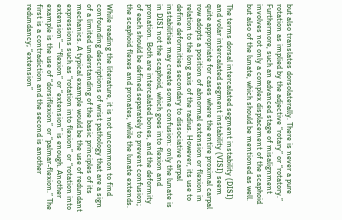but also translates dorsolaterally. There is never a pure rotation as implied by the adjective “rotary” or “rotatory.” Furthermore, such an advanced stage of misalignment involves not only a complex displacement of the scaphoid but also of the lunate, which should be mentioned as well.

The terms dorsal intercalated segment instability (DISI) and volar intercalated segment instability (VISI) seem quite appropriate for cases where the entire proximal carpal row adopts a position of abnormal extension or flexion in relation to the long axis of the radius. However, its use to define deformities secondary to dissociative carpal instabilities may create some confusion: only the lunate is in DISI not the scaphoid, which goes into flexion and pronation. Both are intercalated bones, and the deformity of each should be defined separately to prevent confusion; the scaphoid flexes and pronates, while the lunate extends.

While reading the literature, it is not uncommon to find confounding descriptions of wrist pathology that are a sign of a limited understanding of the basic principles of its mechanics. A typical example would be the use of redundant expressions such as “rotation into flexion” or “rotation into extension”—“flexion” or “extension” is enough. Another example is the use of “dorsiflexion” or “palmar-flexion.” The first is a contradiction and the second is another redundancy; “extension”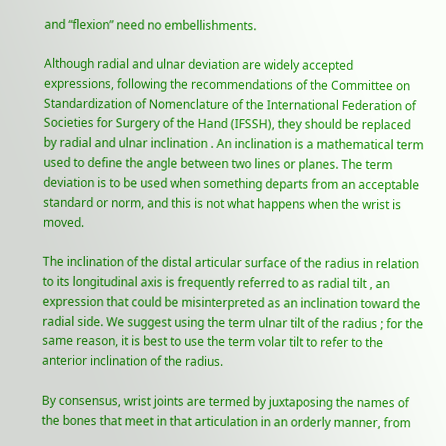and “flexion” need no embellishments.

Although radial and ulnar deviation are widely accepted expressions, following the recommendations of the Committee on Standardization of Nomenclature of the International Federation of Societies for Surgery of the Hand (IFSSH), they should be replaced by radial and ulnar inclination . An inclination is a mathematical term used to define the angle between two lines or planes. The term deviation is to be used when something departs from an acceptable standard or norm, and this is not what happens when the wrist is moved.

The inclination of the distal articular surface of the radius in relation to its longitudinal axis is frequently referred to as radial tilt , an expression that could be misinterpreted as an inclination toward the radial side. We suggest using the term ulnar tilt of the radius ; for the same reason, it is best to use the term volar tilt to refer to the anterior inclination of the radius.

By consensus, wrist joints are termed by juxtaposing the names of the bones that meet in that articulation in an orderly manner, from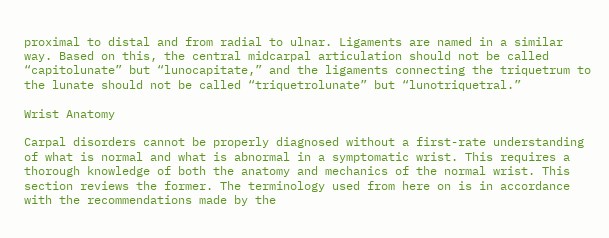proximal to distal and from radial to ulnar. Ligaments are named in a similar way. Based on this, the central midcarpal articulation should not be called “capitolunate” but “lunocapitate,” and the ligaments connecting the triquetrum to the lunate should not be called “triquetrolunate” but “lunotriquetral.”

Wrist Anatomy

Carpal disorders cannot be properly diagnosed without a first-rate understanding of what is normal and what is abnormal in a symptomatic wrist. This requires a thorough knowledge of both the anatomy and mechanics of the normal wrist. This section reviews the former. The terminology used from here on is in accordance with the recommendations made by the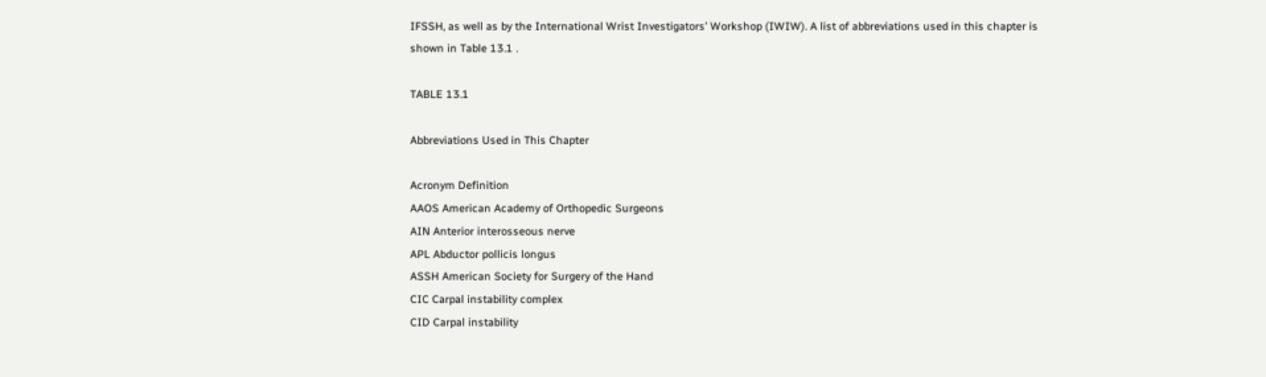IFSSH, as well as by the International Wrist Investigators’ Workshop (IWIW). A list of abbreviations used in this chapter is shown in Table 13.1 .

TABLE 13.1

Abbreviations Used in This Chapter

Acronym Definition
AAOS American Academy of Orthopedic Surgeons
AIN Anterior interosseous nerve
APL Abductor pollicis longus
ASSH American Society for Surgery of the Hand
CIC Carpal instability complex
CID Carpal instability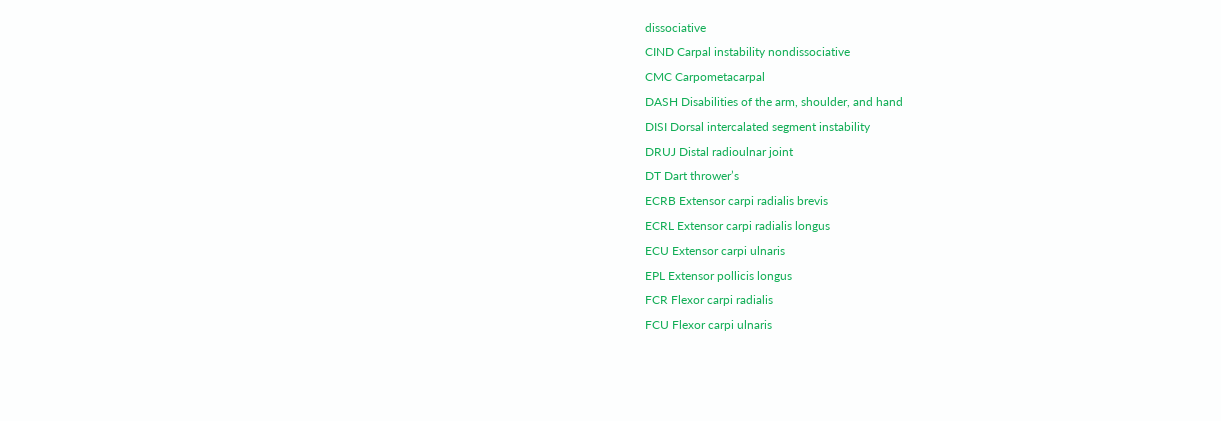dissociative
CIND Carpal instability nondissociative
CMC Carpometacarpal
DASH Disabilities of the arm, shoulder, and hand
DISI Dorsal intercalated segment instability
DRUJ Distal radioulnar joint
DT Dart thrower’s
ECRB Extensor carpi radialis brevis
ECRL Extensor carpi radialis longus
ECU Extensor carpi ulnaris
EPL Extensor pollicis longus
FCR Flexor carpi radialis
FCU Flexor carpi ulnaris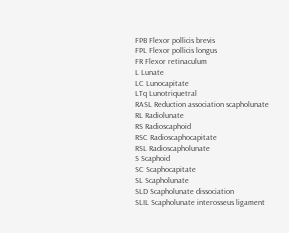FPB Flexor pollicis brevis
FPL Flexor pollicis longus
FR Flexor retinaculum
L Lunate
LC Lunocapitate
LTq Lunotriquetral
RASL Reduction association scapholunate
RL Radiolunate
RS Radioscaphoid
RSC Radioscaphocapitate
RSL Radioscapholunate
S Scaphoid
SC Scaphocapitate
SL Scapholunate
SLD Scapholunate dissociation
SLIL Scapholunate interosseus ligament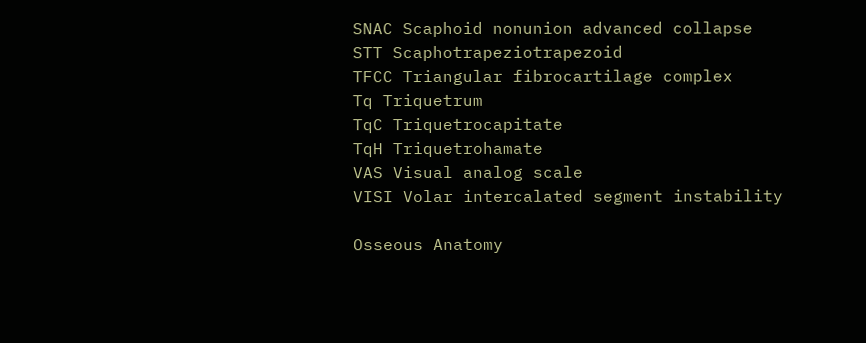SNAC Scaphoid nonunion advanced collapse
STT Scaphotrapeziotrapezoid
TFCC Triangular fibrocartilage complex
Tq Triquetrum
TqC Triquetrocapitate
TqH Triquetrohamate
VAS Visual analog scale
VISI Volar intercalated segment instability

Osseous Anatomy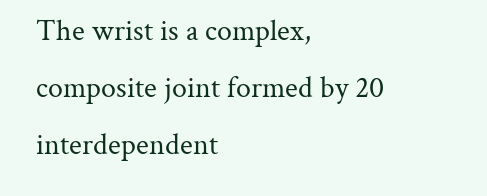The wrist is a complex, composite joint formed by 20 interdependent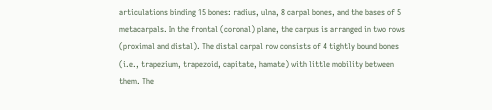articulations binding 15 bones: radius, ulna, 8 carpal bones, and the bases of 5 metacarpals. In the frontal (coronal) plane, the carpus is arranged in two rows (proximal and distal). The distal carpal row consists of 4 tightly bound bones (i.e., trapezium, trapezoid, capitate, hamate) with little mobility between them. The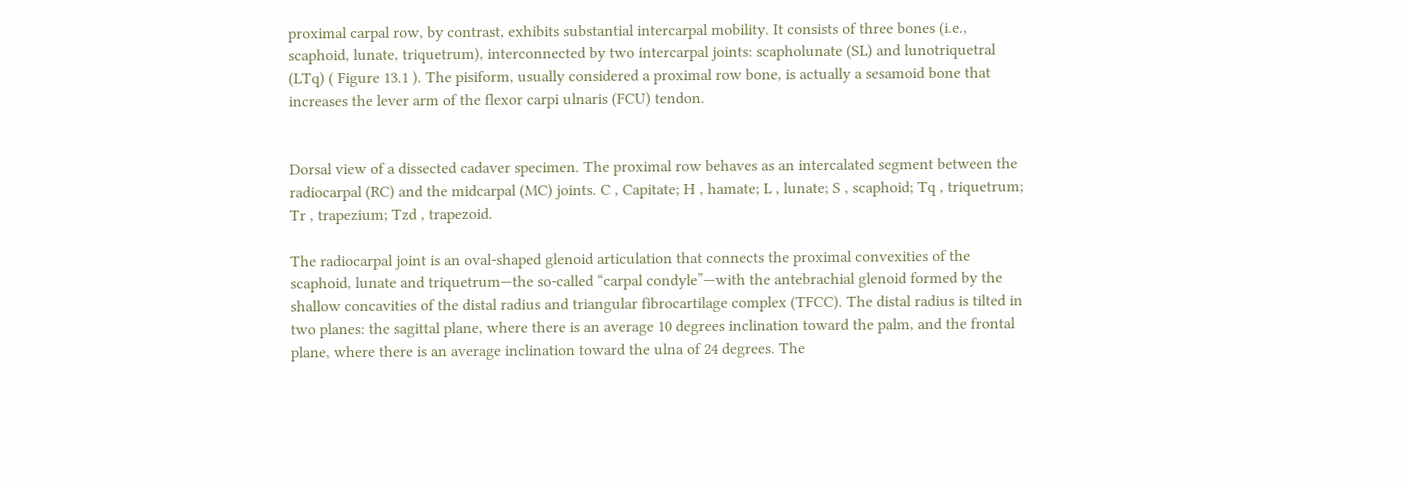proximal carpal row, by contrast, exhibits substantial intercarpal mobility. It consists of three bones (i.e., scaphoid, lunate, triquetrum), interconnected by two intercarpal joints: scapholunate (SL) and lunotriquetral (LTq) ( Figure 13.1 ). The pisiform, usually considered a proximal row bone, is actually a sesamoid bone that increases the lever arm of the flexor carpi ulnaris (FCU) tendon.


Dorsal view of a dissected cadaver specimen. The proximal row behaves as an intercalated segment between the radiocarpal (RC) and the midcarpal (MC) joints. C , Capitate; H , hamate; L , lunate; S , scaphoid; Tq , triquetrum; Tr , trapezium; Tzd , trapezoid.

The radiocarpal joint is an oval-shaped glenoid articulation that connects the proximal convexities of the scaphoid, lunate and triquetrum—the so-called “carpal condyle”—with the antebrachial glenoid formed by the shallow concavities of the distal radius and triangular fibrocartilage complex (TFCC). The distal radius is tilted in two planes: the sagittal plane, where there is an average 10 degrees inclination toward the palm, and the frontal plane, where there is an average inclination toward the ulna of 24 degrees. The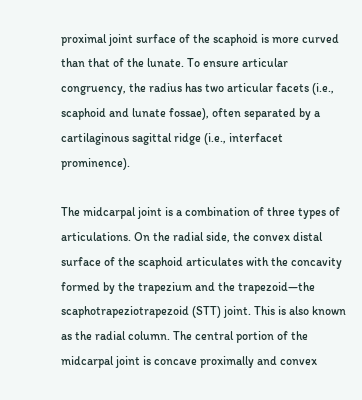proximal joint surface of the scaphoid is more curved than that of the lunate. To ensure articular congruency, the radius has two articular facets (i.e., scaphoid and lunate fossae), often separated by a cartilaginous sagittal ridge (i.e., interfacet prominence).

The midcarpal joint is a combination of three types of articulations. On the radial side, the convex distal surface of the scaphoid articulates with the concavity formed by the trapezium and the trapezoid—the scaphotrapeziotrapezoid (STT) joint. This is also known as the radial column. The central portion of the midcarpal joint is concave proximally and convex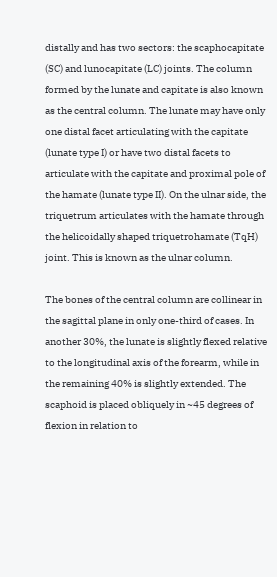distally and has two sectors: the scaphocapitate (SC) and lunocapitate (LC) joints. The column formed by the lunate and capitate is also known as the central column. The lunate may have only one distal facet articulating with the capitate (lunate type I) or have two distal facets to articulate with the capitate and proximal pole of the hamate (lunate type II). On the ulnar side, the triquetrum articulates with the hamate through the helicoidally shaped triquetrohamate (TqH) joint. This is known as the ulnar column.

The bones of the central column are collinear in the sagittal plane in only one-third of cases. In another 30%, the lunate is slightly flexed relative to the longitudinal axis of the forearm, while in the remaining 40% is slightly extended. The scaphoid is placed obliquely in ~45 degrees of flexion in relation to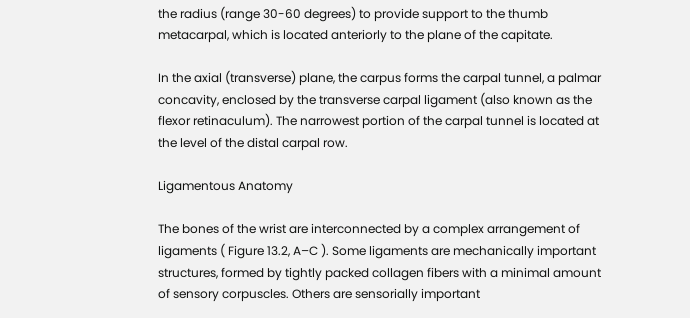the radius (range 30-60 degrees) to provide support to the thumb metacarpal, which is located anteriorly to the plane of the capitate.

In the axial (transverse) plane, the carpus forms the carpal tunnel, a palmar concavity, enclosed by the transverse carpal ligament (also known as the flexor retinaculum). The narrowest portion of the carpal tunnel is located at the level of the distal carpal row.

Ligamentous Anatomy

The bones of the wrist are interconnected by a complex arrangement of ligaments ( Figure 13.2, A–C ). Some ligaments are mechanically important structures, formed by tightly packed collagen fibers with a minimal amount of sensory corpuscles. Others are sensorially important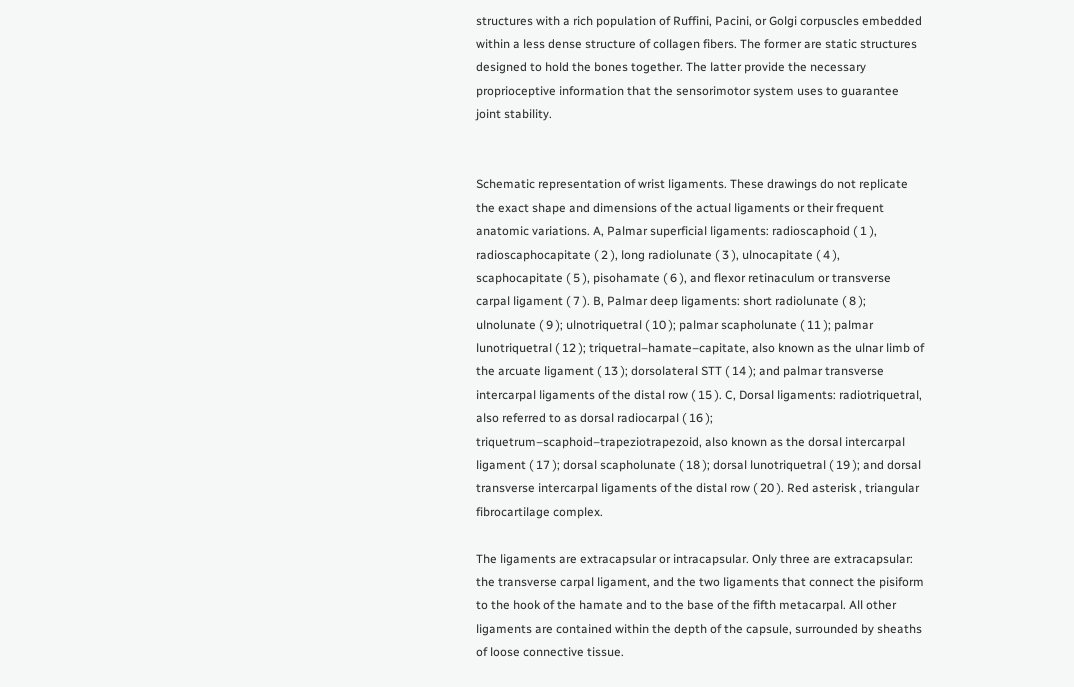structures with a rich population of Ruffini, Pacini, or Golgi corpuscles embedded within a less dense structure of collagen fibers. The former are static structures designed to hold the bones together. The latter provide the necessary proprioceptive information that the sensorimotor system uses to guarantee joint stability.


Schematic representation of wrist ligaments. These drawings do not replicate the exact shape and dimensions of the actual ligaments or their frequent anatomic variations. A, Palmar superficial ligaments: radioscaphoid ( 1 ), radioscaphocapitate ( 2 ), long radiolunate ( 3 ), ulnocapitate ( 4 ), scaphocapitate ( 5 ), pisohamate ( 6 ), and flexor retinaculum or transverse carpal ligament ( 7 ). B, Palmar deep ligaments: short radiolunate ( 8 ); ulnolunate ( 9 ); ulnotriquetral ( 10 ); palmar scapholunate ( 11 ); palmar lunotriquetral ( 12 ); triquetral–hamate–capitate, also known as the ulnar limb of the arcuate ligament ( 13 ); dorsolateral STT ( 14 ); and palmar transverse intercarpal ligaments of the distal row ( 15 ). C, Dorsal ligaments: radiotriquetral, also referred to as dorsal radiocarpal ( 16 ); triquetrum–scaphoid–trapeziotrapezoid, also known as the dorsal intercarpal ligament ( 17 ); dorsal scapholunate ( 18 ); dorsal lunotriquetral ( 19 ); and dorsal transverse intercarpal ligaments of the distal row ( 20 ). Red asterisk , triangular fibrocartilage complex.

The ligaments are extracapsular or intracapsular. Only three are extracapsular: the transverse carpal ligament, and the two ligaments that connect the pisiform to the hook of the hamate and to the base of the fifth metacarpal. All other ligaments are contained within the depth of the capsule, surrounded by sheaths of loose connective tissue.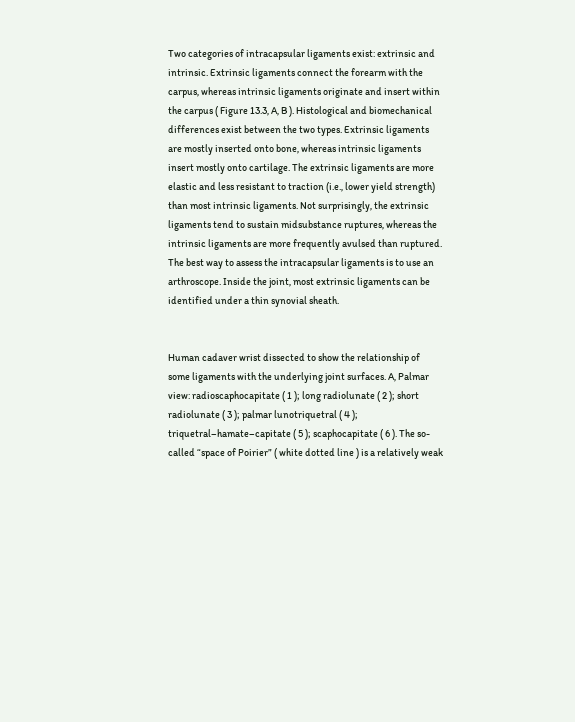Two categories of intracapsular ligaments exist: extrinsic and intrinsic. Extrinsic ligaments connect the forearm with the carpus, whereas intrinsic ligaments originate and insert within the carpus ( Figure 13.3, A, B ). Histological and biomechanical differences exist between the two types. Extrinsic ligaments are mostly inserted onto bone, whereas intrinsic ligaments insert mostly onto cartilage. The extrinsic ligaments are more elastic and less resistant to traction (i.e., lower yield strength) than most intrinsic ligaments. Not surprisingly, the extrinsic ligaments tend to sustain midsubstance ruptures, whereas the intrinsic ligaments are more frequently avulsed than ruptured. The best way to assess the intracapsular ligaments is to use an arthroscope. Inside the joint, most extrinsic ligaments can be identified under a thin synovial sheath.


Human cadaver wrist dissected to show the relationship of some ligaments with the underlying joint surfaces. A, Palmar view: radioscaphocapitate ( 1 ); long radiolunate ( 2 ); short radiolunate ( 3 ); palmar lunotriquetral ( 4 ); triquetral–hamate–capitate ( 5 ); scaphocapitate ( 6 ). The so-called “space of Poirier” ( white dotted line ) is a relatively weak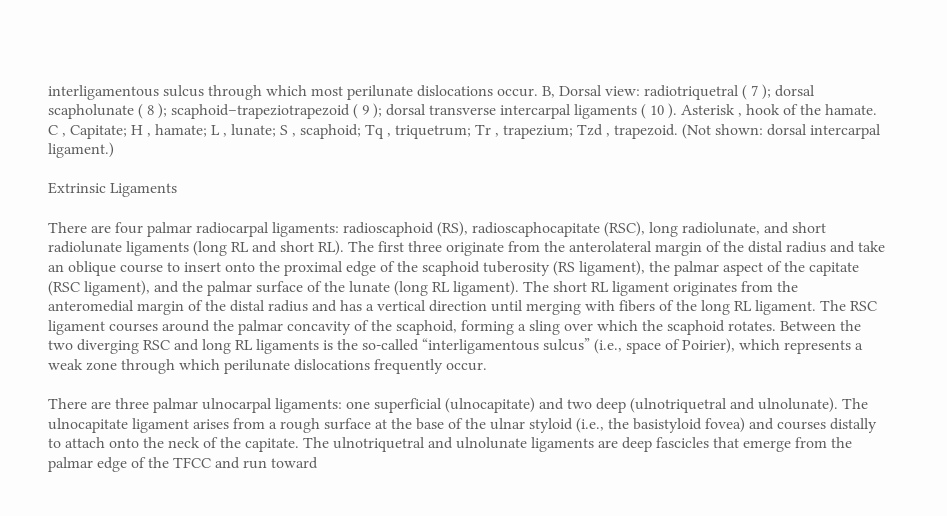interligamentous sulcus through which most perilunate dislocations occur. B, Dorsal view: radiotriquetral ( 7 ); dorsal scapholunate ( 8 ); scaphoid–trapeziotrapezoid ( 9 ); dorsal transverse intercarpal ligaments ( 10 ). Asterisk , hook of the hamate. C , Capitate; H , hamate; L , lunate; S , scaphoid; Tq , triquetrum; Tr , trapezium; Tzd , trapezoid. (Not shown: dorsal intercarpal ligament.)

Extrinsic Ligaments

There are four palmar radiocarpal ligaments: radioscaphoid (RS), radioscaphocapitate (RSC), long radiolunate, and short radiolunate ligaments (long RL and short RL). The first three originate from the anterolateral margin of the distal radius and take an oblique course to insert onto the proximal edge of the scaphoid tuberosity (RS ligament), the palmar aspect of the capitate (RSC ligament), and the palmar surface of the lunate (long RL ligament). The short RL ligament originates from the anteromedial margin of the distal radius and has a vertical direction until merging with fibers of the long RL ligament. The RSC ligament courses around the palmar concavity of the scaphoid, forming a sling over which the scaphoid rotates. Between the two diverging RSC and long RL ligaments is the so-called “interligamentous sulcus” (i.e., space of Poirier), which represents a weak zone through which perilunate dislocations frequently occur.

There are three palmar ulnocarpal ligaments: one superficial (ulnocapitate) and two deep (ulnotriquetral and ulnolunate). The ulnocapitate ligament arises from a rough surface at the base of the ulnar styloid (i.e., the basistyloid fovea) and courses distally to attach onto the neck of the capitate. The ulnotriquetral and ulnolunate ligaments are deep fascicles that emerge from the palmar edge of the TFCC and run toward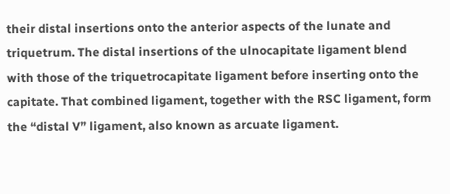their distal insertions onto the anterior aspects of the lunate and triquetrum. The distal insertions of the ulnocapitate ligament blend with those of the triquetrocapitate ligament before inserting onto the capitate. That combined ligament, together with the RSC ligament, form the “distal V” ligament, also known as arcuate ligament.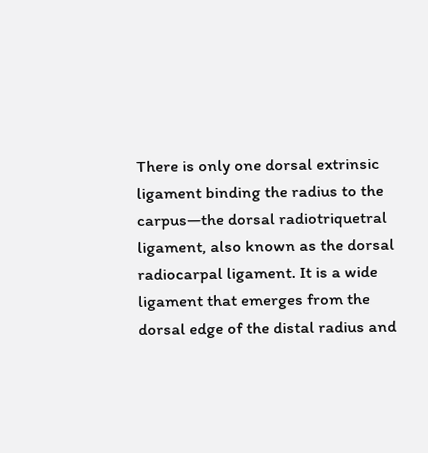There is only one dorsal extrinsic ligament binding the radius to the carpus—the dorsal radiotriquetral ligament, also known as the dorsal radiocarpal ligament. It is a wide ligament that emerges from the dorsal edge of the distal radius and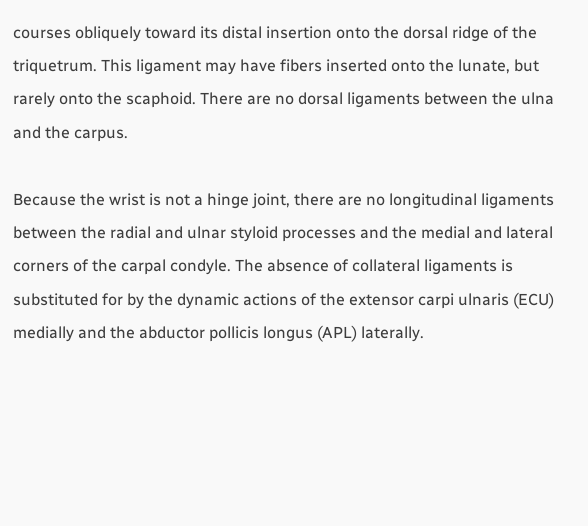courses obliquely toward its distal insertion onto the dorsal ridge of the triquetrum. This ligament may have fibers inserted onto the lunate, but rarely onto the scaphoid. There are no dorsal ligaments between the ulna and the carpus.

Because the wrist is not a hinge joint, there are no longitudinal ligaments between the radial and ulnar styloid processes and the medial and lateral corners of the carpal condyle. The absence of collateral ligaments is substituted for by the dynamic actions of the extensor carpi ulnaris (ECU) medially and the abductor pollicis longus (APL) laterally.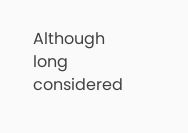Although long considered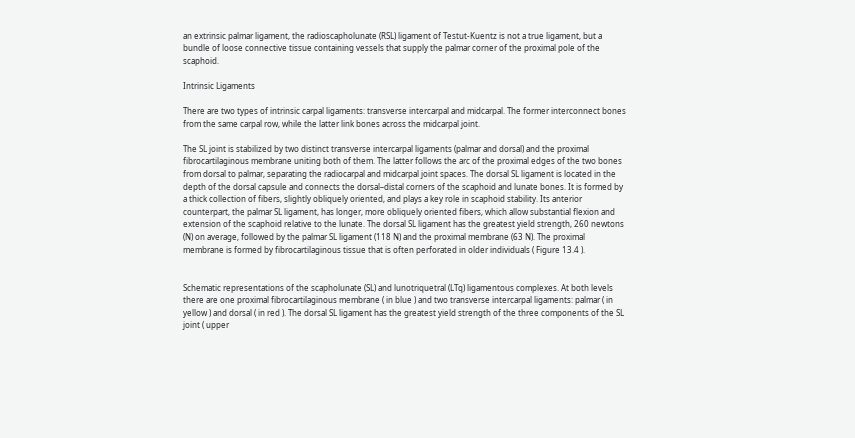an extrinsic palmar ligament, the radioscapholunate (RSL) ligament of Testut-Kuentz is not a true ligament, but a bundle of loose connective tissue containing vessels that supply the palmar corner of the proximal pole of the scaphoid.

Intrinsic Ligaments

There are two types of intrinsic carpal ligaments: transverse intercarpal and midcarpal. The former interconnect bones from the same carpal row, while the latter link bones across the midcarpal joint.

The SL joint is stabilized by two distinct transverse intercarpal ligaments (palmar and dorsal) and the proximal fibrocartilaginous membrane uniting both of them. The latter follows the arc of the proximal edges of the two bones from dorsal to palmar, separating the radiocarpal and midcarpal joint spaces. The dorsal SL ligament is located in the depth of the dorsal capsule and connects the dorsal–distal corners of the scaphoid and lunate bones. It is formed by a thick collection of fibers, slightly obliquely oriented, and plays a key role in scaphoid stability. Its anterior counterpart, the palmar SL ligament, has longer, more obliquely oriented fibers, which allow substantial flexion and extension of the scaphoid relative to the lunate. The dorsal SL ligament has the greatest yield strength, 260 newtons (N) on average, followed by the palmar SL ligament (118 N) and the proximal membrane (63 N). The proximal membrane is formed by fibrocartilaginous tissue that is often perforated in older individuals ( Figure 13.4 ).


Schematic representations of the scapholunate (SL) and lunotriquetral (LTq) ligamentous complexes. At both levels there are one proximal fibrocartilaginous membrane ( in blue ) and two transverse intercarpal ligaments: palmar ( in yellow ) and dorsal ( in red ). The dorsal SL ligament has the greatest yield strength of the three components of the SL joint ( upper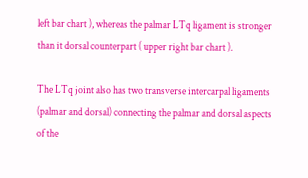left bar chart ), whereas the palmar LTq ligament is stronger than it dorsal counterpart ( upper right bar chart ).

The LTq joint also has two transverse intercarpal ligaments (palmar and dorsal) connecting the palmar and dorsal aspects of the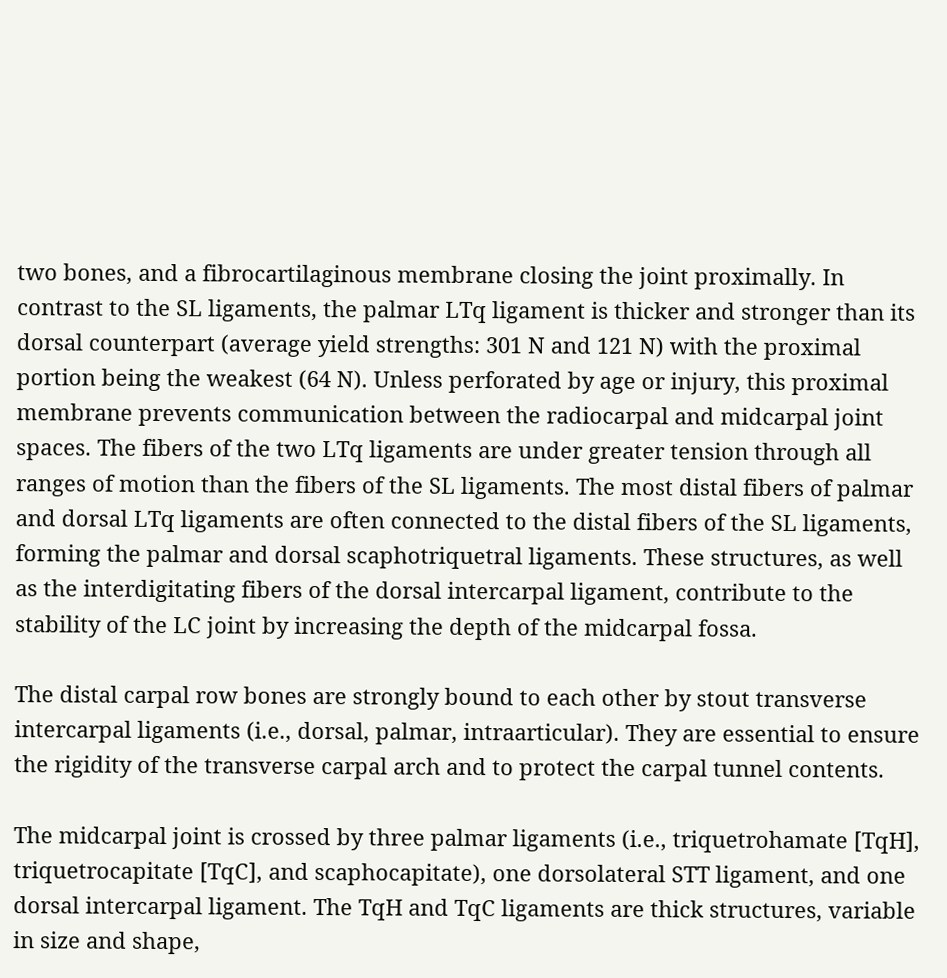two bones, and a fibrocartilaginous membrane closing the joint proximally. In contrast to the SL ligaments, the palmar LTq ligament is thicker and stronger than its dorsal counterpart (average yield strengths: 301 N and 121 N) with the proximal portion being the weakest (64 N). Unless perforated by age or injury, this proximal membrane prevents communication between the radiocarpal and midcarpal joint spaces. The fibers of the two LTq ligaments are under greater tension through all ranges of motion than the fibers of the SL ligaments. The most distal fibers of palmar and dorsal LTq ligaments are often connected to the distal fibers of the SL ligaments, forming the palmar and dorsal scaphotriquetral ligaments. These structures, as well as the interdigitating fibers of the dorsal intercarpal ligament, contribute to the stability of the LC joint by increasing the depth of the midcarpal fossa.

The distal carpal row bones are strongly bound to each other by stout transverse intercarpal ligaments (i.e., dorsal, palmar, intraarticular). They are essential to ensure the rigidity of the transverse carpal arch and to protect the carpal tunnel contents.

The midcarpal joint is crossed by three palmar ligaments (i.e., triquetrohamate [TqH], triquetrocapitate [TqC], and scaphocapitate), one dorsolateral STT ligament, and one dorsal intercarpal ligament. The TqH and TqC ligaments are thick structures, variable in size and shape,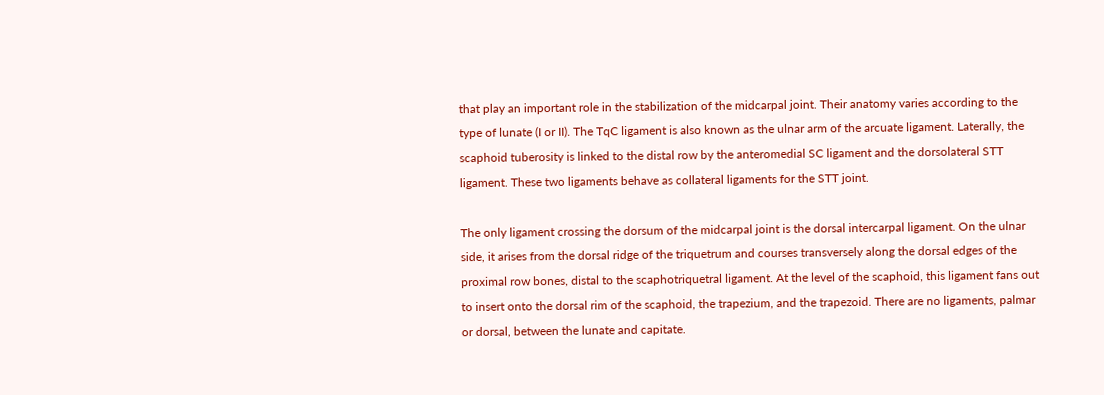that play an important role in the stabilization of the midcarpal joint. Their anatomy varies according to the type of lunate (I or II). The TqC ligament is also known as the ulnar arm of the arcuate ligament. Laterally, the scaphoid tuberosity is linked to the distal row by the anteromedial SC ligament and the dorsolateral STT ligament. These two ligaments behave as collateral ligaments for the STT joint.

The only ligament crossing the dorsum of the midcarpal joint is the dorsal intercarpal ligament. On the ulnar side, it arises from the dorsal ridge of the triquetrum and courses transversely along the dorsal edges of the proximal row bones, distal to the scaphotriquetral ligament. At the level of the scaphoid, this ligament fans out to insert onto the dorsal rim of the scaphoid, the trapezium, and the trapezoid. There are no ligaments, palmar or dorsal, between the lunate and capitate.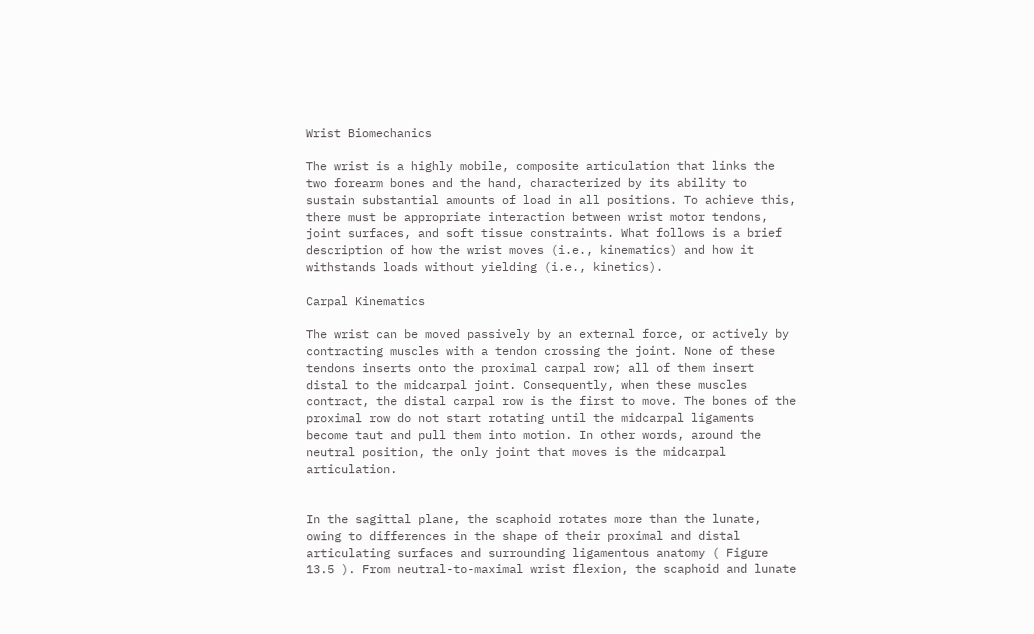Wrist Biomechanics

The wrist is a highly mobile, composite articulation that links the two forearm bones and the hand, characterized by its ability to sustain substantial amounts of load in all positions. To achieve this, there must be appropriate interaction between wrist motor tendons, joint surfaces, and soft tissue constraints. What follows is a brief description of how the wrist moves (i.e., kinematics) and how it withstands loads without yielding (i.e., kinetics).

Carpal Kinematics

The wrist can be moved passively by an external force, or actively by contracting muscles with a tendon crossing the joint. None of these tendons inserts onto the proximal carpal row; all of them insert distal to the midcarpal joint. Consequently, when these muscles contract, the distal carpal row is the first to move. The bones of the proximal row do not start rotating until the midcarpal ligaments become taut and pull them into motion. In other words, around the neutral position, the only joint that moves is the midcarpal articulation.


In the sagittal plane, the scaphoid rotates more than the lunate, owing to differences in the shape of their proximal and distal articulating surfaces and surrounding ligamentous anatomy ( Figure 13.5 ). From neutral-to-maximal wrist flexion, the scaphoid and lunate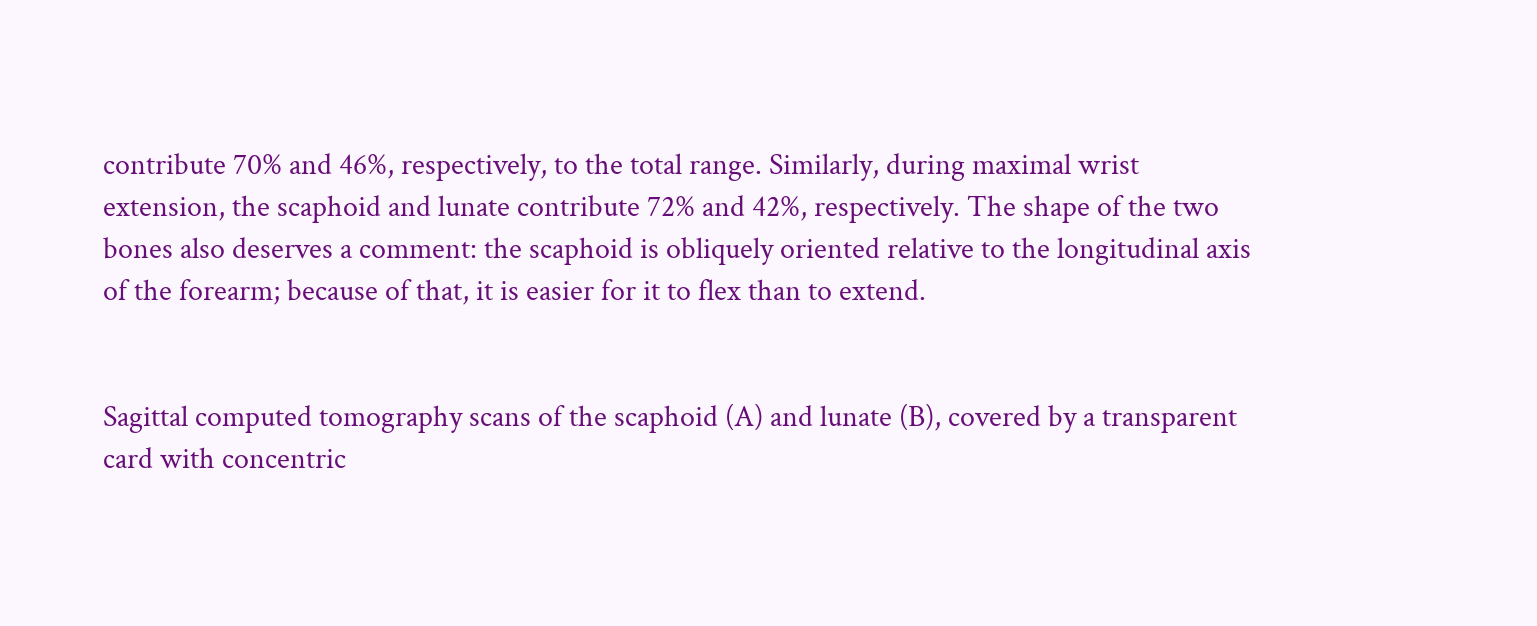contribute 70% and 46%, respectively, to the total range. Similarly, during maximal wrist extension, the scaphoid and lunate contribute 72% and 42%, respectively. The shape of the two bones also deserves a comment: the scaphoid is obliquely oriented relative to the longitudinal axis of the forearm; because of that, it is easier for it to flex than to extend.


Sagittal computed tomography scans of the scaphoid (A) and lunate (B), covered by a transparent card with concentric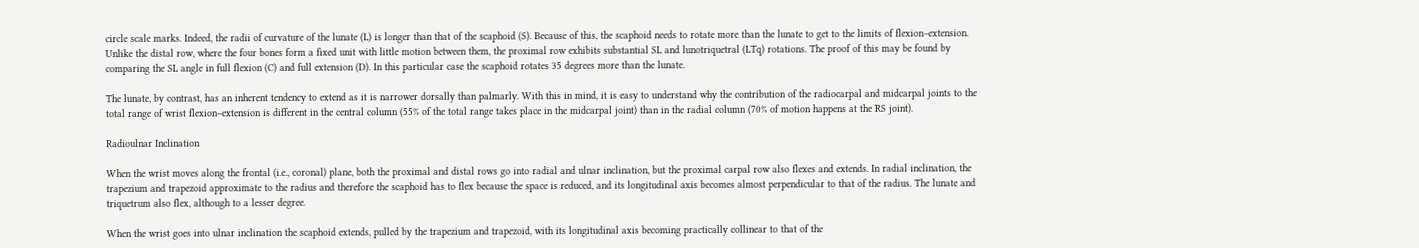circle scale marks. Indeed, the radii of curvature of the lunate (L) is longer than that of the scaphoid (S). Because of this, the scaphoid needs to rotate more than the lunate to get to the limits of flexion–extension. Unlike the distal row, where the four bones form a fixed unit with little motion between them, the proximal row exhibits substantial SL and lunotriquetral (LTq) rotations. The proof of this may be found by comparing the SL angle in full flexion (C) and full extension (D). In this particular case the scaphoid rotates 35 degrees more than the lunate.

The lunate, by contrast, has an inherent tendency to extend as it is narrower dorsally than palmarly. With this in mind, it is easy to understand why the contribution of the radiocarpal and midcarpal joints to the total range of wrist flexion–extension is different in the central column (55% of the total range takes place in the midcarpal joint) than in the radial column (70% of motion happens at the RS joint).

Radioulnar Inclination

When the wrist moves along the frontal (i.e., coronal) plane, both the proximal and distal rows go into radial and ulnar inclination, but the proximal carpal row also flexes and extends. In radial inclination, the trapezium and trapezoid approximate to the radius and therefore the scaphoid has to flex because the space is reduced, and its longitudinal axis becomes almost perpendicular to that of the radius. The lunate and triquetrum also flex, although to a lesser degree.

When the wrist goes into ulnar inclination the scaphoid extends, pulled by the trapezium and trapezoid, with its longitudinal axis becoming practically collinear to that of the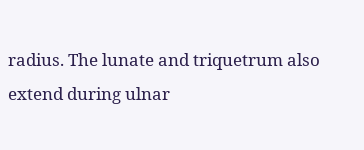radius. The lunate and triquetrum also extend during ulnar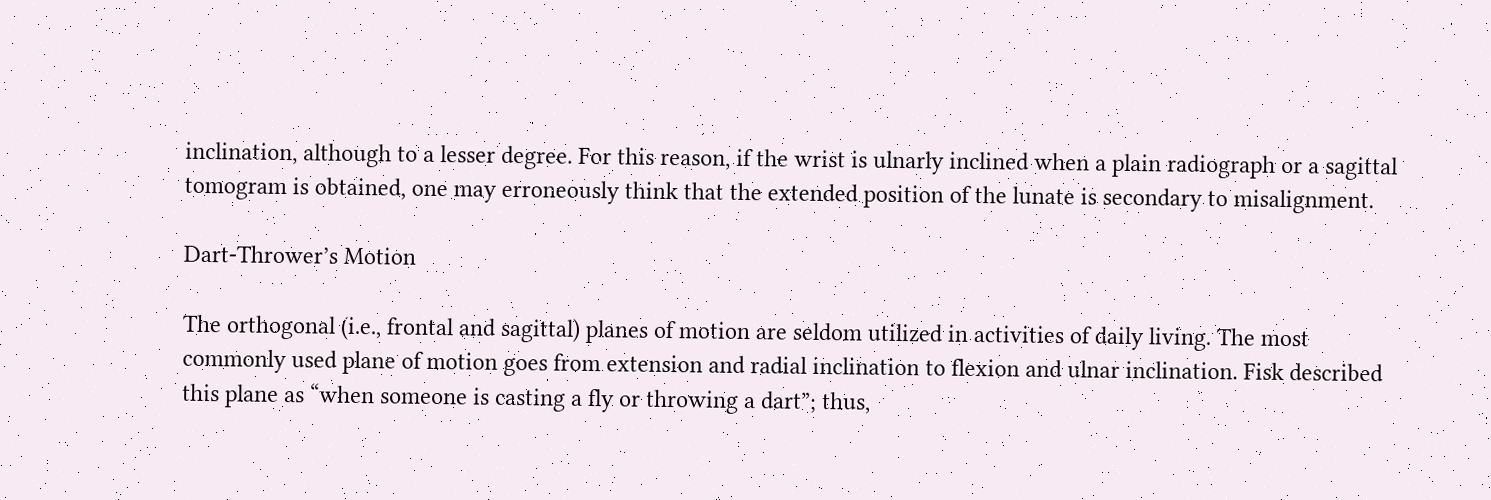inclination, although to a lesser degree. For this reason, if the wrist is ulnarly inclined when a plain radiograph or a sagittal tomogram is obtained, one may erroneously think that the extended position of the lunate is secondary to misalignment.

Dart-Thrower’s Motion

The orthogonal (i.e., frontal and sagittal) planes of motion are seldom utilized in activities of daily living. The most commonly used plane of motion goes from extension and radial inclination to flexion and ulnar inclination. Fisk described this plane as “when someone is casting a fly or throwing a dart”; thus,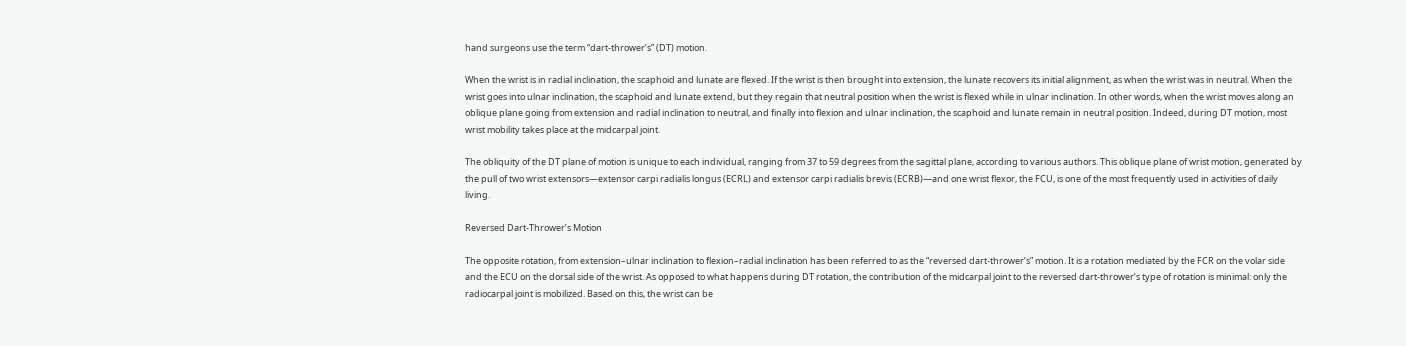hand surgeons use the term “dart-thrower’s” (DT) motion.

When the wrist is in radial inclination, the scaphoid and lunate are flexed. If the wrist is then brought into extension, the lunate recovers its initial alignment, as when the wrist was in neutral. When the wrist goes into ulnar inclination, the scaphoid and lunate extend, but they regain that neutral position when the wrist is flexed while in ulnar inclination. In other words, when the wrist moves along an oblique plane going from extension and radial inclination to neutral, and finally into flexion and ulnar inclination, the scaphoid and lunate remain in neutral position. Indeed, during DT motion, most wrist mobility takes place at the midcarpal joint.

The obliquity of the DT plane of motion is unique to each individual, ranging from 37 to 59 degrees from the sagittal plane, according to various authors. This oblique plane of wrist motion, generated by the pull of two wrist extensors—extensor carpi radialis longus (ECRL) and extensor carpi radialis brevis (ECRB)—and one wrist flexor, the FCU, is one of the most frequently used in activities of daily living.

Reversed Dart-Thrower’s Motion

The opposite rotation, from extension–ulnar inclination to flexion–radial inclination has been referred to as the “reversed dart-thrower’s” motion. It is a rotation mediated by the FCR on the volar side and the ECU on the dorsal side of the wrist. As opposed to what happens during DT rotation, the contribution of the midcarpal joint to the reversed dart-thrower’s type of rotation is minimal: only the radiocarpal joint is mobilized. Based on this, the wrist can be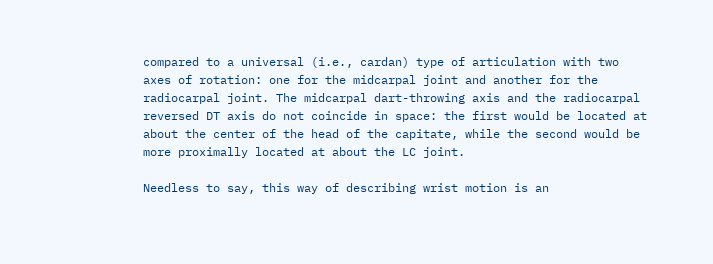compared to a universal (i.e., cardan) type of articulation with two axes of rotation: one for the midcarpal joint and another for the radiocarpal joint. The midcarpal dart-throwing axis and the radiocarpal reversed DT axis do not coincide in space: the first would be located at about the center of the head of the capitate, while the second would be more proximally located at about the LC joint.

Needless to say, this way of describing wrist motion is an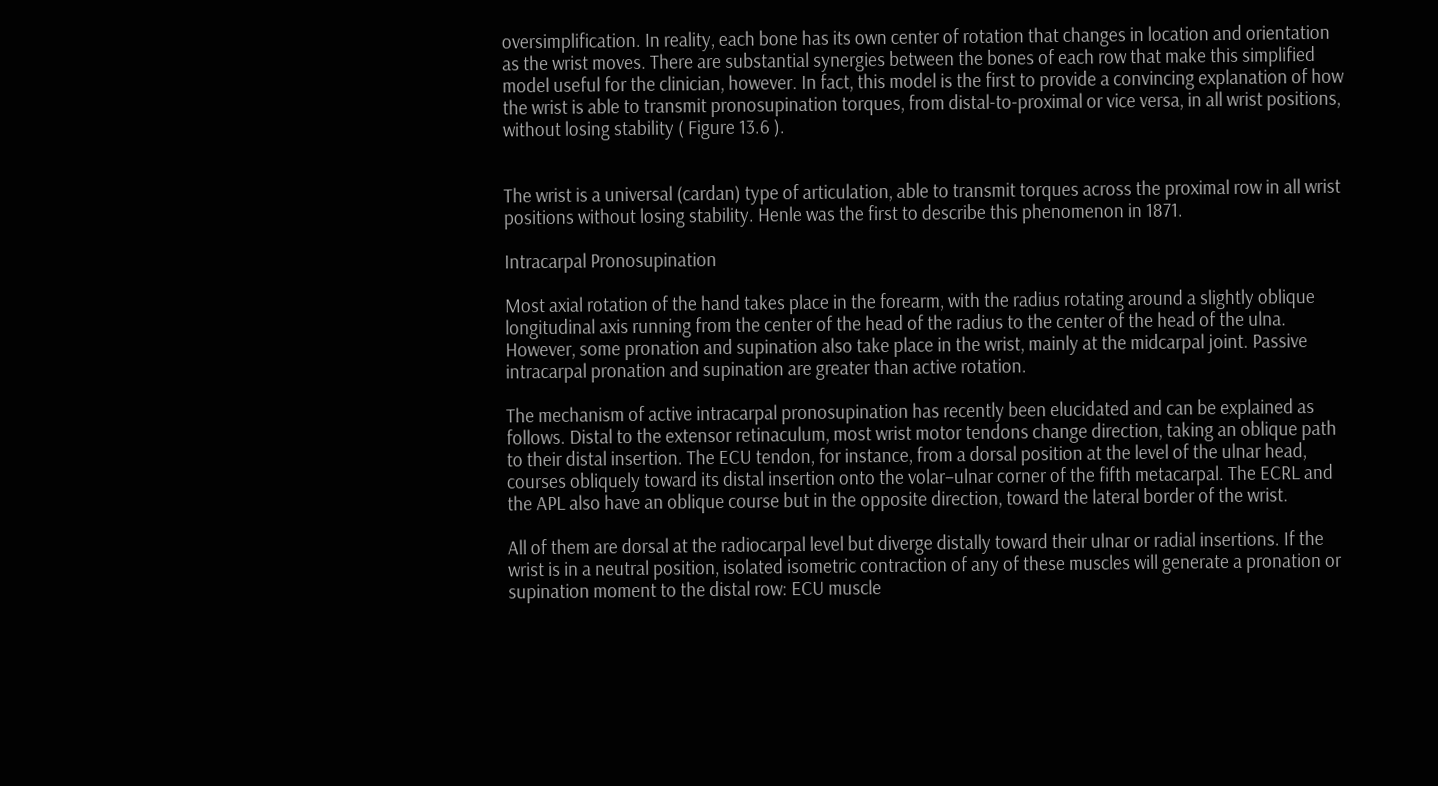oversimplification. In reality, each bone has its own center of rotation that changes in location and orientation as the wrist moves. There are substantial synergies between the bones of each row that make this simplified model useful for the clinician, however. In fact, this model is the first to provide a convincing explanation of how the wrist is able to transmit pronosupination torques, from distal-to-proximal or vice versa, in all wrist positions, without losing stability ( Figure 13.6 ).


The wrist is a universal (cardan) type of articulation, able to transmit torques across the proximal row in all wrist positions without losing stability. Henle was the first to describe this phenomenon in 1871.

Intracarpal Pronosupination

Most axial rotation of the hand takes place in the forearm, with the radius rotating around a slightly oblique longitudinal axis running from the center of the head of the radius to the center of the head of the ulna. However, some pronation and supination also take place in the wrist, mainly at the midcarpal joint. Passive intracarpal pronation and supination are greater than active rotation.

The mechanism of active intracarpal pronosupination has recently been elucidated and can be explained as follows. Distal to the extensor retinaculum, most wrist motor tendons change direction, taking an oblique path to their distal insertion. The ECU tendon, for instance, from a dorsal position at the level of the ulnar head, courses obliquely toward its distal insertion onto the volar–ulnar corner of the fifth metacarpal. The ECRL and the APL also have an oblique course but in the opposite direction, toward the lateral border of the wrist.

All of them are dorsal at the radiocarpal level but diverge distally toward their ulnar or radial insertions. If the wrist is in a neutral position, isolated isometric contraction of any of these muscles will generate a pronation or supination moment to the distal row: ECU muscle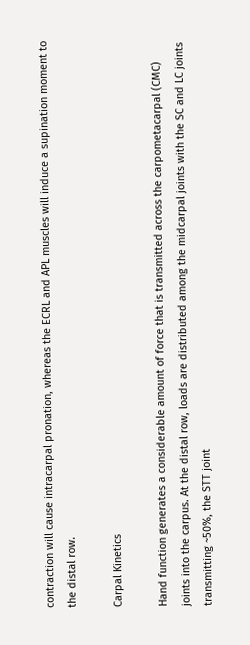contraction will cause intracarpal pronation, whereas the ECRL and APL muscles will induce a supination moment to the distal row.

Carpal Kinetics

Hand function generates a considerable amount of force that is transmitted across the carpometacarpal (CMC) joints into the carpus. At the distal row, loads are distributed among the midcarpal joints with the SC and LC joints transmitting ~50%, the STT joint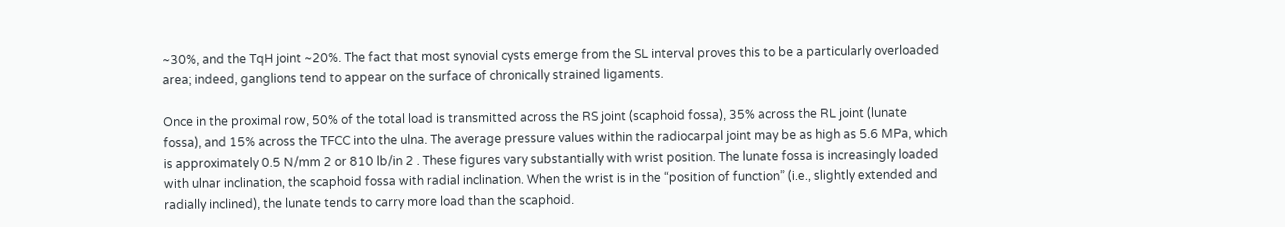~30%, and the TqH joint ~20%. The fact that most synovial cysts emerge from the SL interval proves this to be a particularly overloaded area; indeed, ganglions tend to appear on the surface of chronically strained ligaments.

Once in the proximal row, 50% of the total load is transmitted across the RS joint (scaphoid fossa), 35% across the RL joint (lunate fossa), and 15% across the TFCC into the ulna. The average pressure values within the radiocarpal joint may be as high as 5.6 MPa, which is approximately 0.5 N/mm 2 or 810 lb/in 2 . These figures vary substantially with wrist position. The lunate fossa is increasingly loaded with ulnar inclination, the scaphoid fossa with radial inclination. When the wrist is in the “position of function” (i.e., slightly extended and radially inclined), the lunate tends to carry more load than the scaphoid.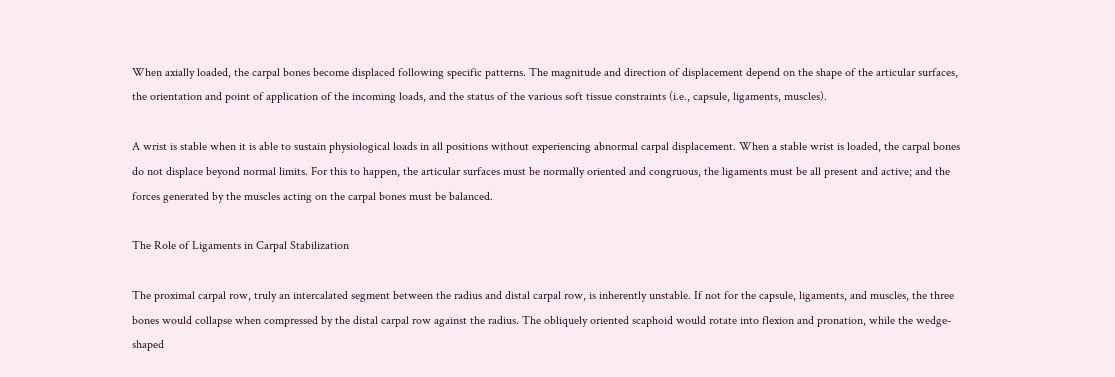When axially loaded, the carpal bones become displaced following specific patterns. The magnitude and direction of displacement depend on the shape of the articular surfaces, the orientation and point of application of the incoming loads, and the status of the various soft tissue constraints (i.e., capsule, ligaments, muscles).

A wrist is stable when it is able to sustain physiological loads in all positions without experiencing abnormal carpal displacement. When a stable wrist is loaded, the carpal bones do not displace beyond normal limits. For this to happen, the articular surfaces must be normally oriented and congruous, the ligaments must be all present and active; and the forces generated by the muscles acting on the carpal bones must be balanced.

The Role of Ligaments in Carpal Stabilization

The proximal carpal row, truly an intercalated segment between the radius and distal carpal row, is inherently unstable. If not for the capsule, ligaments, and muscles, the three bones would collapse when compressed by the distal carpal row against the radius. The obliquely oriented scaphoid would rotate into flexion and pronation, while the wedge-shaped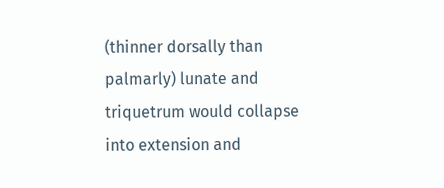(thinner dorsally than palmarly) lunate and triquetrum would collapse into extension and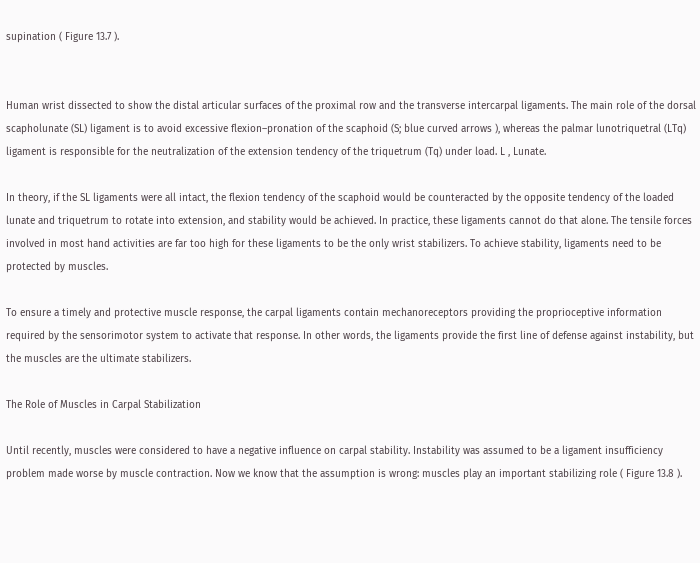supination ( Figure 13.7 ).


Human wrist dissected to show the distal articular surfaces of the proximal row and the transverse intercarpal ligaments. The main role of the dorsal scapholunate (SL) ligament is to avoid excessive flexion–pronation of the scaphoid (S; blue curved arrows ), whereas the palmar lunotriquetral (LTq) ligament is responsible for the neutralization of the extension tendency of the triquetrum (Tq) under load. L , Lunate.

In theory, if the SL ligaments were all intact, the flexion tendency of the scaphoid would be counteracted by the opposite tendency of the loaded lunate and triquetrum to rotate into extension, and stability would be achieved. In practice, these ligaments cannot do that alone. The tensile forces involved in most hand activities are far too high for these ligaments to be the only wrist stabilizers. To achieve stability, ligaments need to be protected by muscles.

To ensure a timely and protective muscle response, the carpal ligaments contain mechanoreceptors providing the proprioceptive information required by the sensorimotor system to activate that response. In other words, the ligaments provide the first line of defense against instability, but the muscles are the ultimate stabilizers.

The Role of Muscles in Carpal Stabilization

Until recently, muscles were considered to have a negative influence on carpal stability. Instability was assumed to be a ligament insufficiency problem made worse by muscle contraction. Now we know that the assumption is wrong: muscles play an important stabilizing role ( Figure 13.8 ).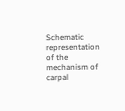Schematic representation of the mechanism of carpal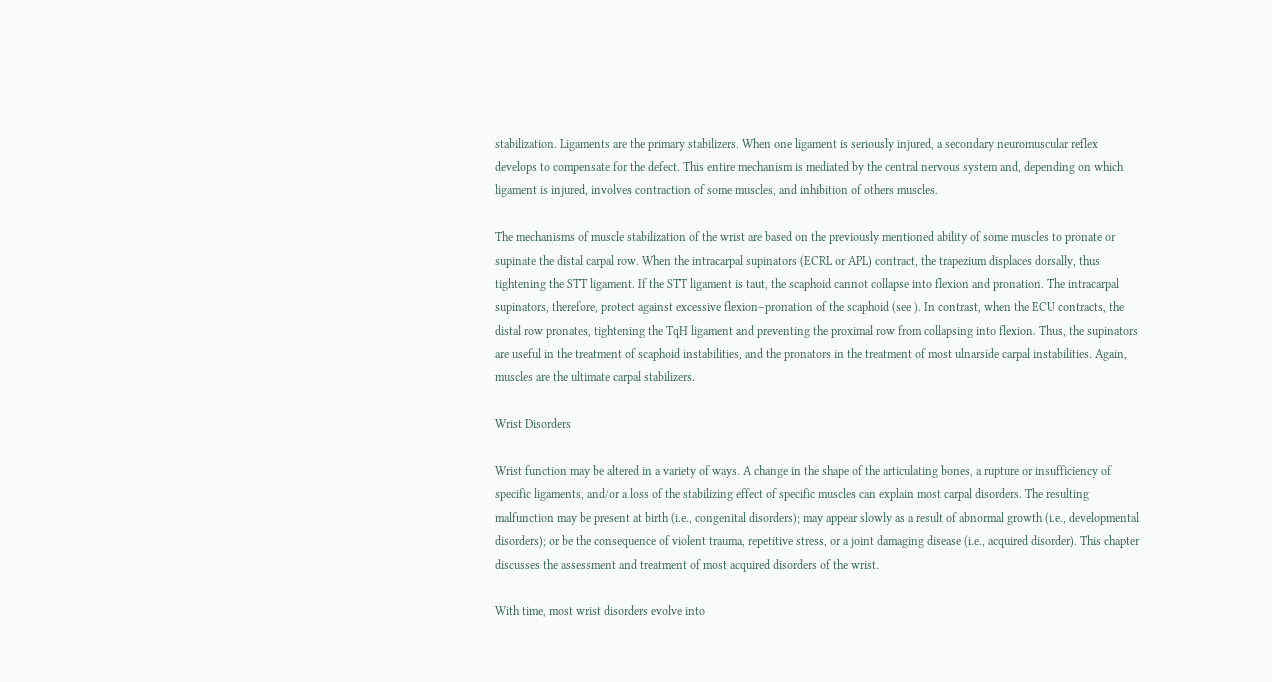stabilization. Ligaments are the primary stabilizers. When one ligament is seriously injured, a secondary neuromuscular reflex develops to compensate for the defect. This entire mechanism is mediated by the central nervous system and, depending on which ligament is injured, involves contraction of some muscles, and inhibition of others muscles.

The mechanisms of muscle stabilization of the wrist are based on the previously mentioned ability of some muscles to pronate or supinate the distal carpal row. When the intracarpal supinators (ECRL or APL) contract, the trapezium displaces dorsally, thus tightening the STT ligament. If the STT ligament is taut, the scaphoid cannot collapse into flexion and pronation. The intracarpal supinators, therefore, protect against excessive flexion–pronation of the scaphoid (see ). In contrast, when the ECU contracts, the distal row pronates, tightening the TqH ligament and preventing the proximal row from collapsing into flexion. Thus, the supinators are useful in the treatment of scaphoid instabilities, and the pronators in the treatment of most ulnarside carpal instabilities. Again, muscles are the ultimate carpal stabilizers.

Wrist Disorders

Wrist function may be altered in a variety of ways. A change in the shape of the articulating bones, a rupture or insufficiency of specific ligaments, and/or a loss of the stabilizing effect of specific muscles can explain most carpal disorders. The resulting malfunction may be present at birth (i.e., congenital disorders); may appear slowly as a result of abnormal growth (i.e., developmental disorders); or be the consequence of violent trauma, repetitive stress, or a joint damaging disease (i.e., acquired disorder). This chapter discusses the assessment and treatment of most acquired disorders of the wrist.

With time, most wrist disorders evolve into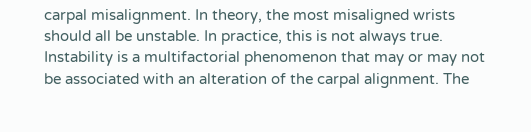carpal misalignment. In theory, the most misaligned wrists should all be unstable. In practice, this is not always true. Instability is a multifactorial phenomenon that may or may not be associated with an alteration of the carpal alignment. The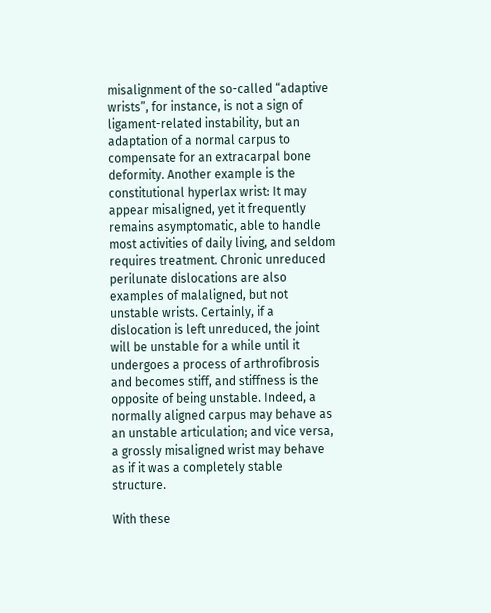misalignment of the so-called “adaptive wrists”, for instance, is not a sign of ligament-related instability, but an adaptation of a normal carpus to compensate for an extracarpal bone deformity. Another example is the constitutional hyperlax wrist: It may appear misaligned, yet it frequently remains asymptomatic, able to handle most activities of daily living, and seldom requires treatment. Chronic unreduced perilunate dislocations are also examples of malaligned, but not unstable wrists. Certainly, if a dislocation is left unreduced, the joint will be unstable for a while until it undergoes a process of arthrofibrosis and becomes stiff, and stiffness is the opposite of being unstable. Indeed, a normally aligned carpus may behave as an unstable articulation; and vice versa, a grossly misaligned wrist may behave as if it was a completely stable structure.

With these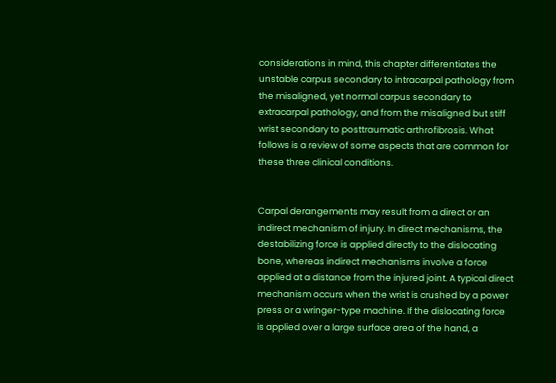considerations in mind, this chapter differentiates the unstable carpus secondary to intracarpal pathology from the misaligned, yet normal carpus secondary to extracarpal pathology, and from the misaligned but stiff wrist secondary to posttraumatic arthrofibrosis. What follows is a review of some aspects that are common for these three clinical conditions.


Carpal derangements may result from a direct or an indirect mechanism of injury. In direct mechanisms, the destabilizing force is applied directly to the dislocating bone, whereas indirect mechanisms involve a force applied at a distance from the injured joint. A typical direct mechanism occurs when the wrist is crushed by a power press or a wringer-type machine. If the dislocating force is applied over a large surface area of the hand, a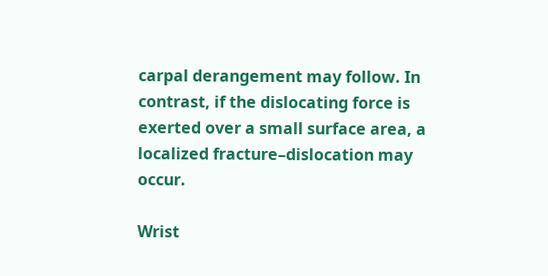carpal derangement may follow. In contrast, if the dislocating force is exerted over a small surface area, a localized fracture–dislocation may occur.

Wrist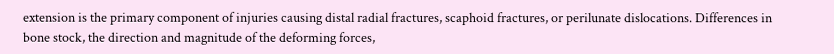extension is the primary component of injuries causing distal radial fractures, scaphoid fractures, or perilunate dislocations. Differences in bone stock, the direction and magnitude of the deforming forces,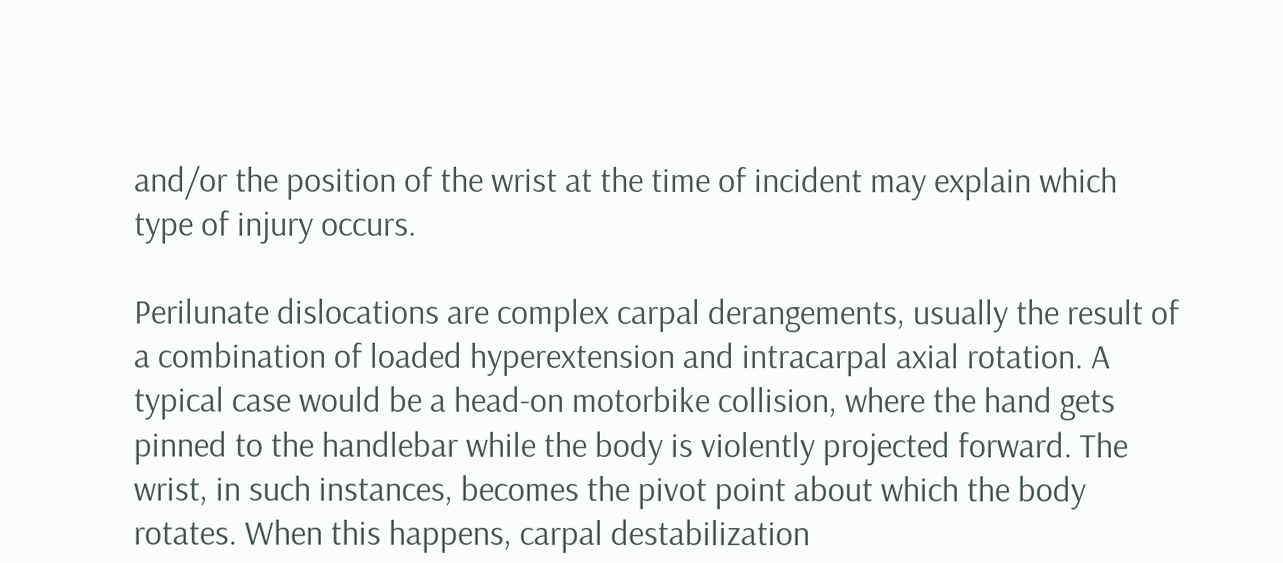and/or the position of the wrist at the time of incident may explain which type of injury occurs.

Perilunate dislocations are complex carpal derangements, usually the result of a combination of loaded hyperextension and intracarpal axial rotation. A typical case would be a head-on motorbike collision, where the hand gets pinned to the handlebar while the body is violently projected forward. The wrist, in such instances, becomes the pivot point about which the body rotates. When this happens, carpal destabilization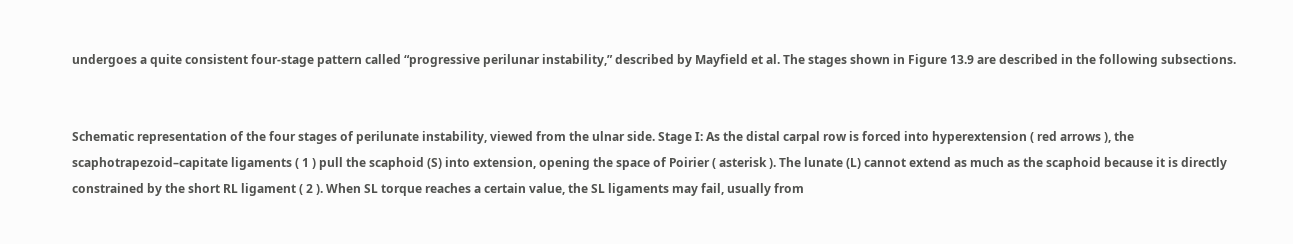undergoes a quite consistent four-stage pattern called “progressive perilunar instability,” described by Mayfield et al. The stages shown in Figure 13.9 are described in the following subsections.


Schematic representation of the four stages of perilunate instability, viewed from the ulnar side. Stage I: As the distal carpal row is forced into hyperextension ( red arrows ), the scaphotrapezoid–capitate ligaments ( 1 ) pull the scaphoid (S) into extension, opening the space of Poirier ( asterisk ). The lunate (L) cannot extend as much as the scaphoid because it is directly constrained by the short RL ligament ( 2 ). When SL torque reaches a certain value, the SL ligaments may fail, usually from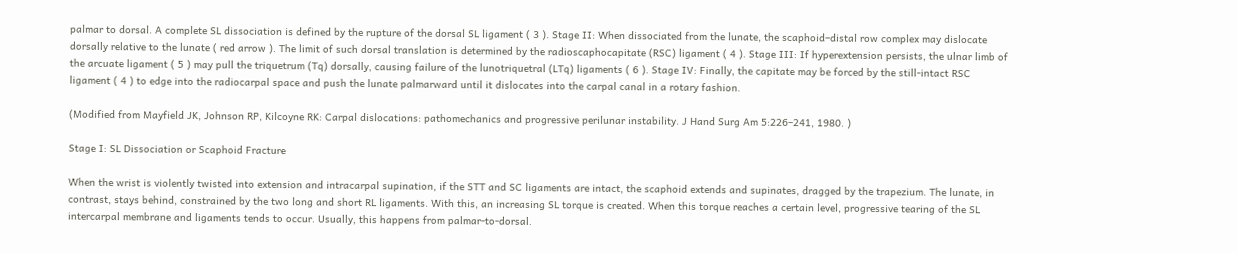palmar to dorsal. A complete SL dissociation is defined by the rupture of the dorsal SL ligament ( 3 ). Stage II: When dissociated from the lunate, the scaphoid–distal row complex may dislocate dorsally relative to the lunate ( red arrow ). The limit of such dorsal translation is determined by the radioscaphocapitate (RSC) ligament ( 4 ). Stage III: If hyperextension persists, the ulnar limb of the arcuate ligament ( 5 ) may pull the triquetrum (Tq) dorsally, causing failure of the lunotriquetral (LTq) ligaments ( 6 ). Stage IV: Finally, the capitate may be forced by the still-intact RSC ligament ( 4 ) to edge into the radiocarpal space and push the lunate palmarward until it dislocates into the carpal canal in a rotary fashion.

(Modified from Mayfield JK, Johnson RP, Kilcoyne RK: Carpal dislocations: pathomechanics and progressive perilunar instability. J Hand Surg Am 5:226–241, 1980. )

Stage I: SL Dissociation or Scaphoid Fracture

When the wrist is violently twisted into extension and intracarpal supination, if the STT and SC ligaments are intact, the scaphoid extends and supinates, dragged by the trapezium. The lunate, in contrast, stays behind, constrained by the two long and short RL ligaments. With this, an increasing SL torque is created. When this torque reaches a certain level, progressive tearing of the SL intercarpal membrane and ligaments tends to occur. Usually, this happens from palmar-to-dorsal.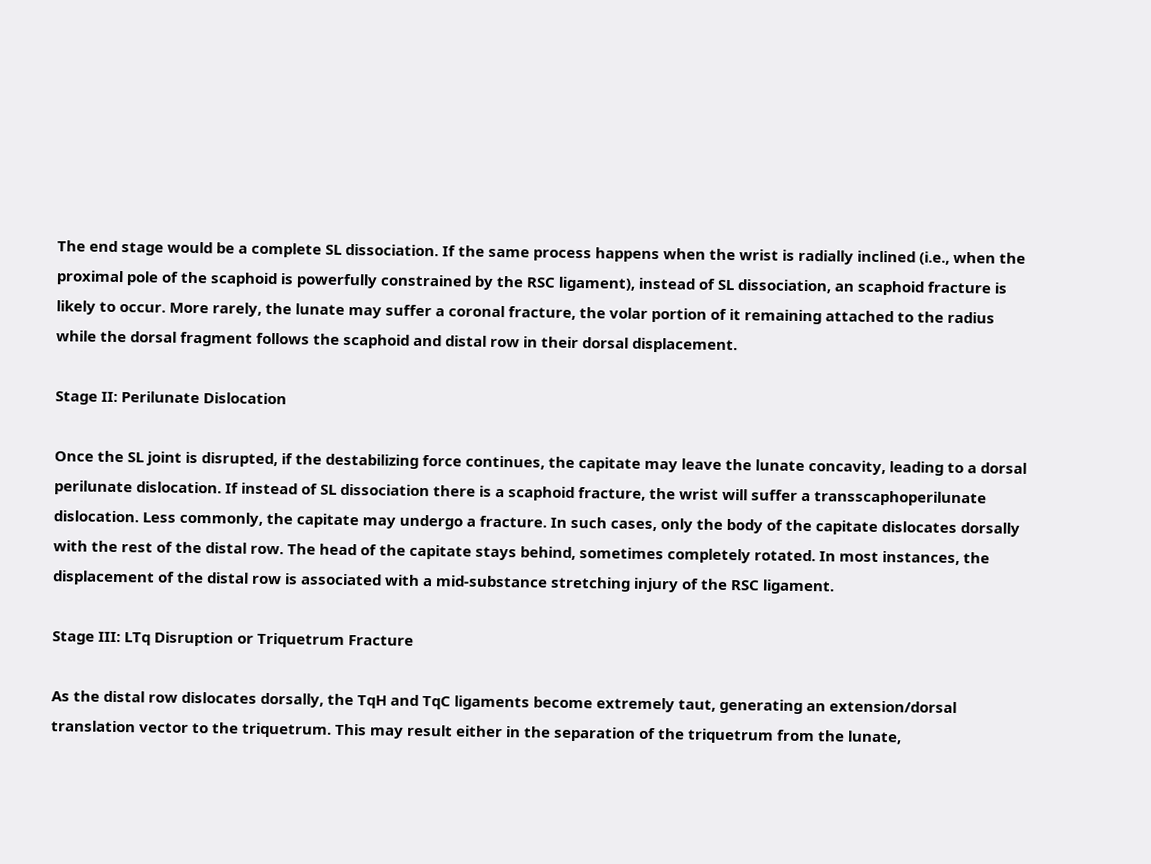The end stage would be a complete SL dissociation. If the same process happens when the wrist is radially inclined (i.e., when the proximal pole of the scaphoid is powerfully constrained by the RSC ligament), instead of SL dissociation, an scaphoid fracture is likely to occur. More rarely, the lunate may suffer a coronal fracture, the volar portion of it remaining attached to the radius while the dorsal fragment follows the scaphoid and distal row in their dorsal displacement.

Stage II: Perilunate Dislocation

Once the SL joint is disrupted, if the destabilizing force continues, the capitate may leave the lunate concavity, leading to a dorsal perilunate dislocation. If instead of SL dissociation there is a scaphoid fracture, the wrist will suffer a transscaphoperilunate dislocation. Less commonly, the capitate may undergo a fracture. In such cases, only the body of the capitate dislocates dorsally with the rest of the distal row. The head of the capitate stays behind, sometimes completely rotated. In most instances, the displacement of the distal row is associated with a mid-substance stretching injury of the RSC ligament.

Stage III: LTq Disruption or Triquetrum Fracture

As the distal row dislocates dorsally, the TqH and TqC ligaments become extremely taut, generating an extension/dorsal translation vector to the triquetrum. This may result either in the separation of the triquetrum from the lunate,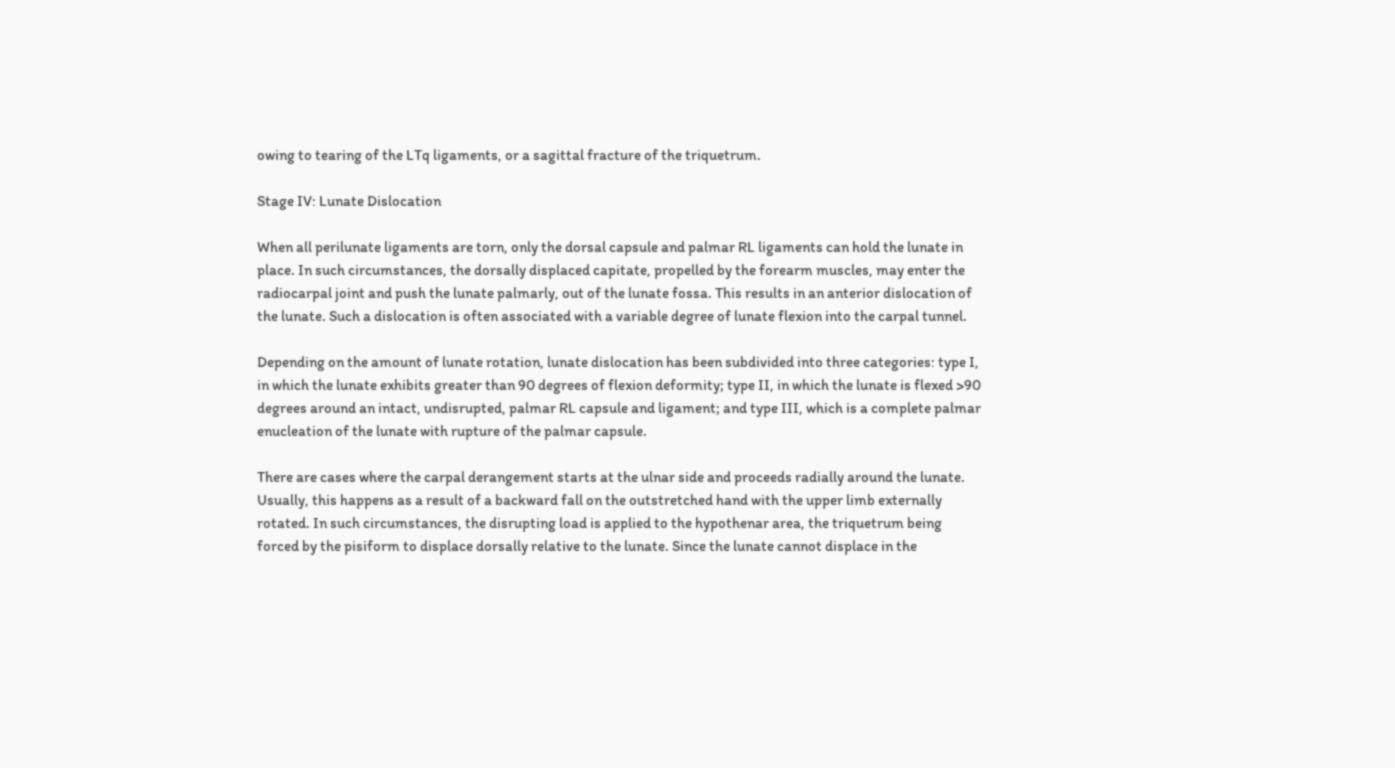owing to tearing of the LTq ligaments, or a sagittal fracture of the triquetrum.

Stage IV: Lunate Dislocation

When all perilunate ligaments are torn, only the dorsal capsule and palmar RL ligaments can hold the lunate in place. In such circumstances, the dorsally displaced capitate, propelled by the forearm muscles, may enter the radiocarpal joint and push the lunate palmarly, out of the lunate fossa. This results in an anterior dislocation of the lunate. Such a dislocation is often associated with a variable degree of lunate flexion into the carpal tunnel.

Depending on the amount of lunate rotation, lunate dislocation has been subdivided into three categories: type I, in which the lunate exhibits greater than 90 degrees of flexion deformity; type II, in which the lunate is flexed >90 degrees around an intact, undisrupted, palmar RL capsule and ligament; and type III, which is a complete palmar enucleation of the lunate with rupture of the palmar capsule.

There are cases where the carpal derangement starts at the ulnar side and proceeds radially around the lunate. Usually, this happens as a result of a backward fall on the outstretched hand with the upper limb externally rotated. In such circumstances, the disrupting load is applied to the hypothenar area, the triquetrum being forced by the pisiform to displace dorsally relative to the lunate. Since the lunate cannot displace in the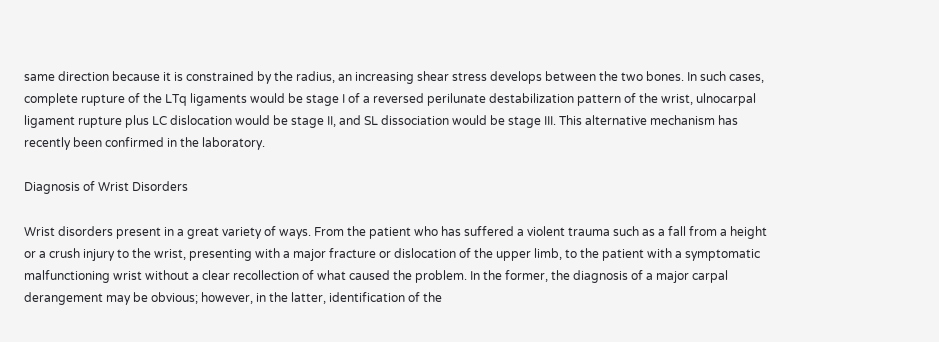same direction because it is constrained by the radius, an increasing shear stress develops between the two bones. In such cases, complete rupture of the LTq ligaments would be stage I of a reversed perilunate destabilization pattern of the wrist, ulnocarpal ligament rupture plus LC dislocation would be stage II, and SL dissociation would be stage III. This alternative mechanism has recently been confirmed in the laboratory.

Diagnosis of Wrist Disorders

Wrist disorders present in a great variety of ways. From the patient who has suffered a violent trauma such as a fall from a height or a crush injury to the wrist, presenting with a major fracture or dislocation of the upper limb, to the patient with a symptomatic malfunctioning wrist without a clear recollection of what caused the problem. In the former, the diagnosis of a major carpal derangement may be obvious; however, in the latter, identification of the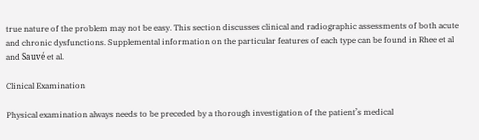true nature of the problem may not be easy. This section discusses clinical and radiographic assessments of both acute and chronic dysfunctions. Supplemental information on the particular features of each type can be found in Rhee et al and Sauvé et al.

Clinical Examination

Physical examination always needs to be preceded by a thorough investigation of the patient’s medical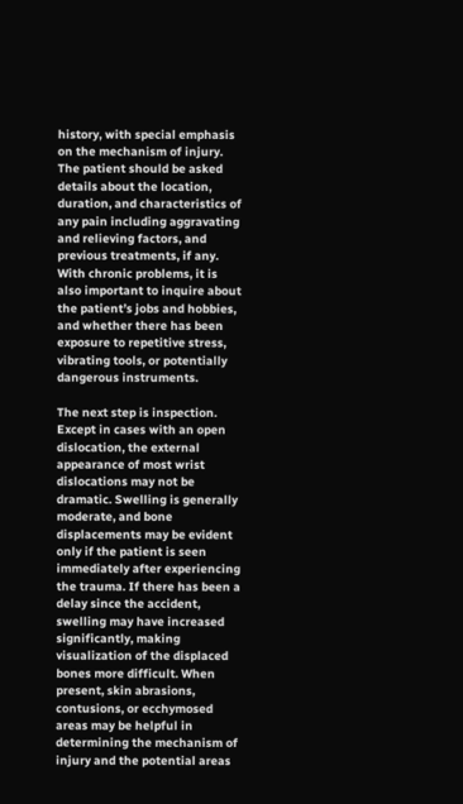history, with special emphasis on the mechanism of injury. The patient should be asked details about the location, duration, and characteristics of any pain including aggravating and relieving factors, and previous treatments, if any. With chronic problems, it is also important to inquire about the patient’s jobs and hobbies, and whether there has been exposure to repetitive stress, vibrating tools, or potentially dangerous instruments.

The next step is inspection. Except in cases with an open dislocation, the external appearance of most wrist dislocations may not be dramatic. Swelling is generally moderate, and bone displacements may be evident only if the patient is seen immediately after experiencing the trauma. If there has been a delay since the accident, swelling may have increased significantly, making visualization of the displaced bones more difficult. When present, skin abrasions, contusions, or ecchymosed areas may be helpful in determining the mechanism of injury and the potential areas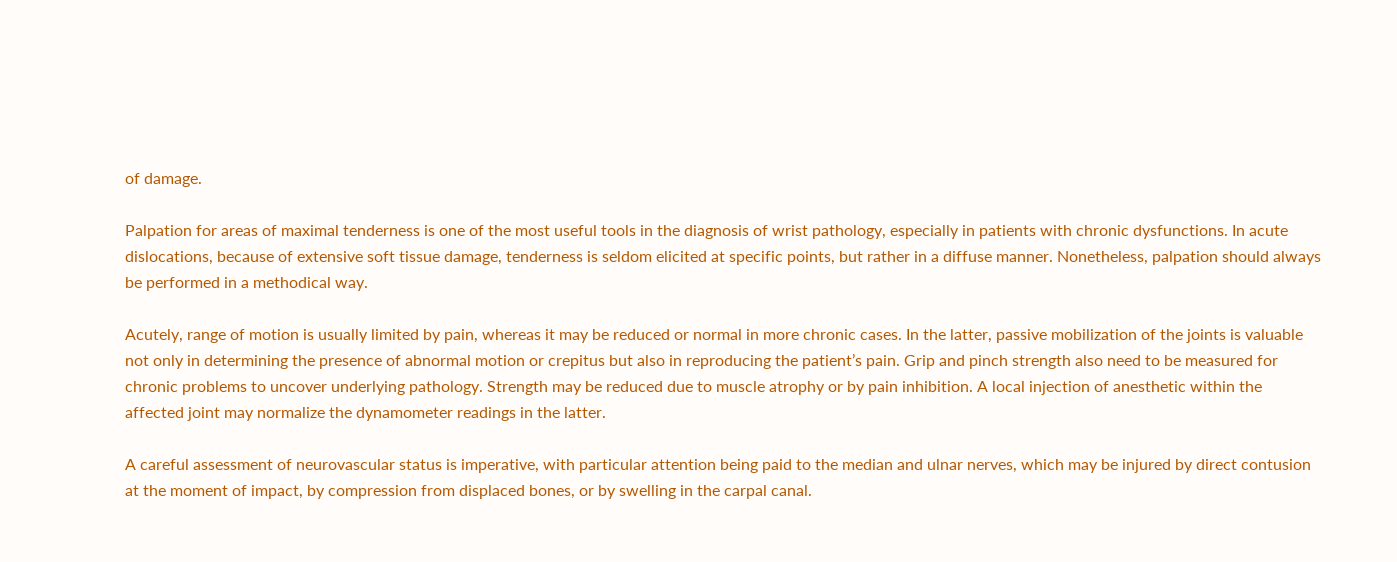of damage.

Palpation for areas of maximal tenderness is one of the most useful tools in the diagnosis of wrist pathology, especially in patients with chronic dysfunctions. In acute dislocations, because of extensive soft tissue damage, tenderness is seldom elicited at specific points, but rather in a diffuse manner. Nonetheless, palpation should always be performed in a methodical way.

Acutely, range of motion is usually limited by pain, whereas it may be reduced or normal in more chronic cases. In the latter, passive mobilization of the joints is valuable not only in determining the presence of abnormal motion or crepitus but also in reproducing the patient’s pain. Grip and pinch strength also need to be measured for chronic problems to uncover underlying pathology. Strength may be reduced due to muscle atrophy or by pain inhibition. A local injection of anesthetic within the affected joint may normalize the dynamometer readings in the latter.

A careful assessment of neurovascular status is imperative, with particular attention being paid to the median and ulnar nerves, which may be injured by direct contusion at the moment of impact, by compression from displaced bones, or by swelling in the carpal canal.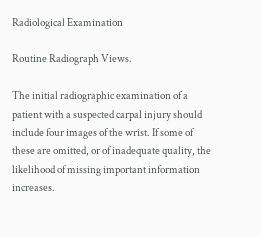Radiological Examination

Routine Radiograph Views.

The initial radiographic examination of a patient with a suspected carpal injury should include four images of the wrist. If some of these are omitted, or of inadequate quality, the likelihood of missing important information increases.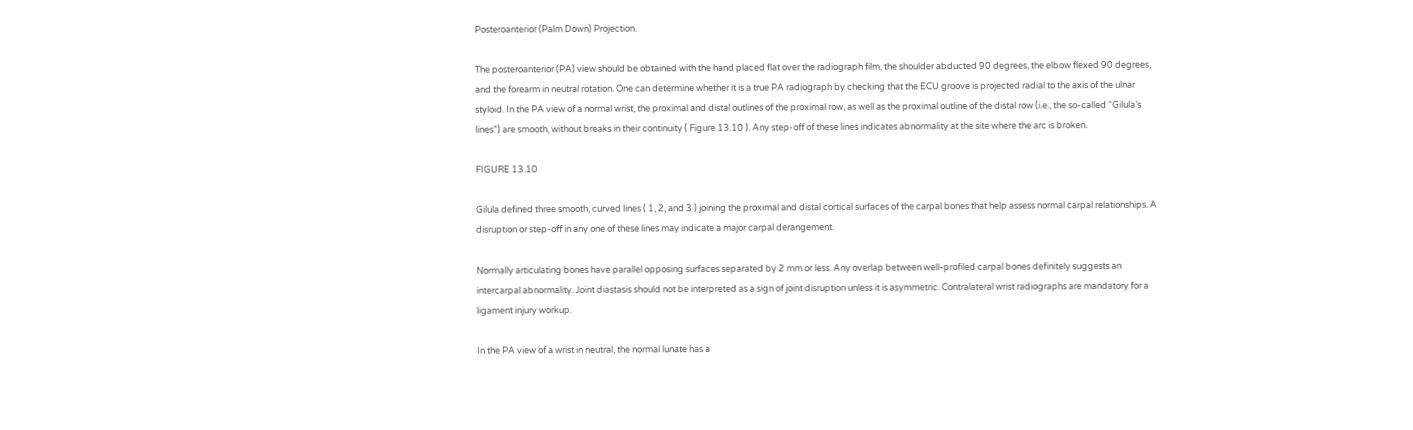Posteroanterior (Palm Down) Projection.

The posteroanterior (PA) view should be obtained with the hand placed flat over the radiograph film, the shoulder abducted 90 degrees, the elbow flexed 90 degrees, and the forearm in neutral rotation. One can determine whether it is a true PA radiograph by checking that the ECU groove is projected radial to the axis of the ulnar styloid. In the PA view of a normal wrist, the proximal and distal outlines of the proximal row, as well as the proximal outline of the distal row (i.e., the so-called “Gilula’s lines”) are smooth, without breaks in their continuity ( Figure 13.10 ). Any step-off of these lines indicates abnormality at the site where the arc is broken.

FIGURE 13.10

Gilula defined three smooth, curved lines ( 1, 2, and 3 ) joining the proximal and distal cortical surfaces of the carpal bones that help assess normal carpal relationships. A disruption or step-off in any one of these lines may indicate a major carpal derangement.

Normally articulating bones have parallel opposing surfaces separated by 2 mm or less. Any overlap between well-profiled carpal bones definitely suggests an intercarpal abnormality. Joint diastasis should not be interpreted as a sign of joint disruption unless it is asymmetric. Contralateral wrist radiographs are mandatory for a ligament injury workup.

In the PA view of a wrist in neutral, the normal lunate has a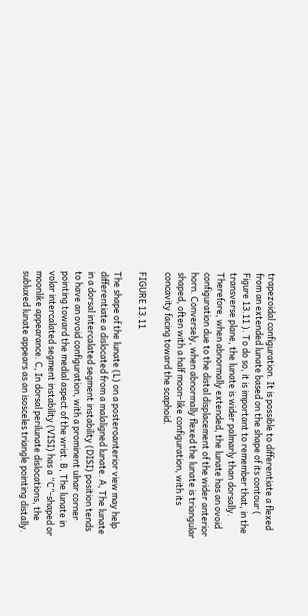trapezoidal configuration. It is possible to differentiate a flexed from an extended lunate based on the shape of its contour ( Figure 13.11 ). To do so, it is important to remember that, in the transverse plane, the lunate is wider palmarly than dorsally. Therefore, when abnormally extended, the lunate has an ovoid configuration due to the distal displacement of the wider anterior horn. Conversely, when abnormally flexed the lunate is triangular shaped, often with a half moon-like configuration, with its concavity facing toward the scaphoid.

FIGURE 13.11

The shape of the lunate (L) on a posteroanterior view may help differentiate a dislocated from a malaligned lunate. A, The lunate in a dorsal intercalated segment instability (DISI) position tends to have an ovoid configuration, with a prominent ulnar corner pointing toward the medial aspect of the wrist. B, The lunate in volar intercalated segment instability (VISI) has a “C”-shaped or moonlike appearance. C, In dorsal perilunate dislocations, the subluxed lunate appears as an isosceles triangle pointing distally.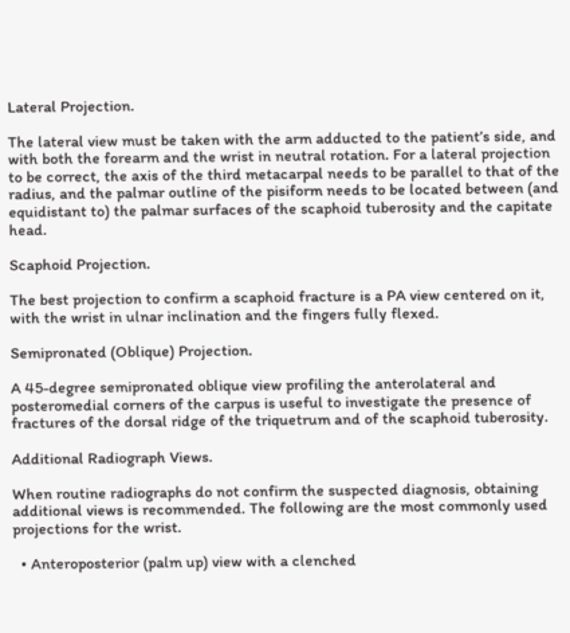Lateral Projection.

The lateral view must be taken with the arm adducted to the patient’s side, and with both the forearm and the wrist in neutral rotation. For a lateral projection to be correct, the axis of the third metacarpal needs to be parallel to that of the radius, and the palmar outline of the pisiform needs to be located between (and equidistant to) the palmar surfaces of the scaphoid tuberosity and the capitate head.

Scaphoid Projection.

The best projection to confirm a scaphoid fracture is a PA view centered on it, with the wrist in ulnar inclination and the fingers fully flexed.

Semipronated (Oblique) Projection.

A 45-degree semipronated oblique view profiling the anterolateral and posteromedial corners of the carpus is useful to investigate the presence of fractures of the dorsal ridge of the triquetrum and of the scaphoid tuberosity.

Additional Radiograph Views.

When routine radiographs do not confirm the suspected diagnosis, obtaining additional views is recommended. The following are the most commonly used projections for the wrist.

  • Anteroposterior (palm up) view with a clenched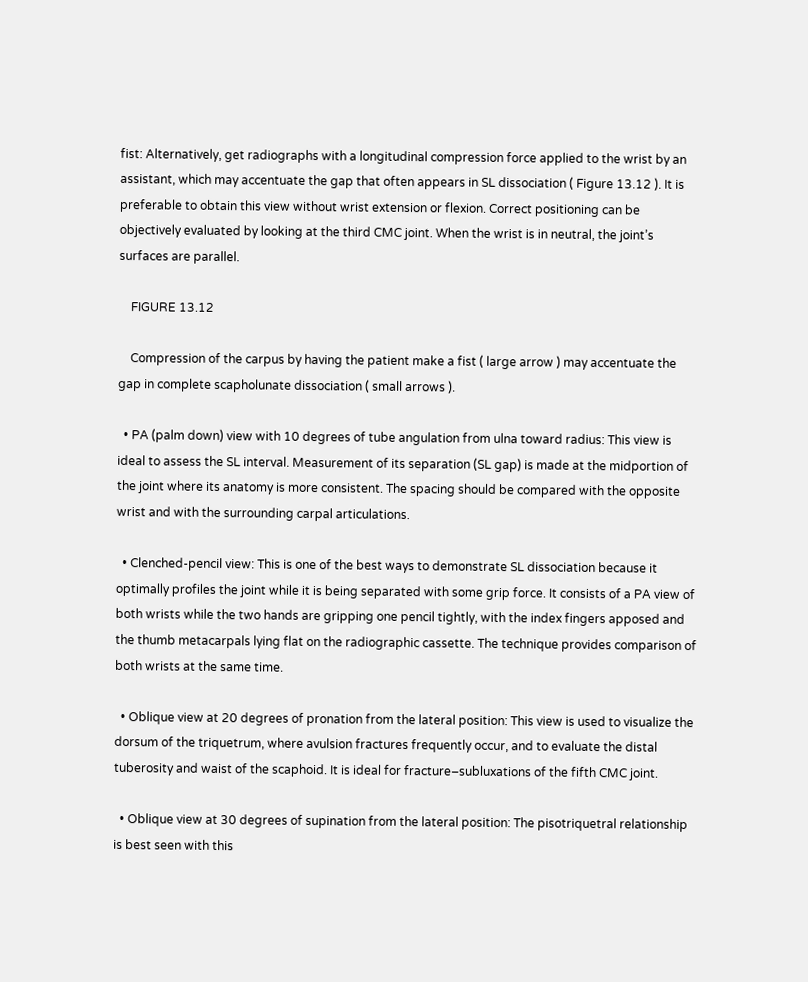fist: Alternatively, get radiographs with a longitudinal compression force applied to the wrist by an assistant, which may accentuate the gap that often appears in SL dissociation ( Figure 13.12 ). It is preferable to obtain this view without wrist extension or flexion. Correct positioning can be objectively evaluated by looking at the third CMC joint. When the wrist is in neutral, the joint’s surfaces are parallel.

    FIGURE 13.12

    Compression of the carpus by having the patient make a fist ( large arrow ) may accentuate the gap in complete scapholunate dissociation ( small arrows ).

  • PA (palm down) view with 10 degrees of tube angulation from ulna toward radius: This view is ideal to assess the SL interval. Measurement of its separation (SL gap) is made at the midportion of the joint where its anatomy is more consistent. The spacing should be compared with the opposite wrist and with the surrounding carpal articulations.

  • Clenched-pencil view: This is one of the best ways to demonstrate SL dissociation because it optimally profiles the joint while it is being separated with some grip force. It consists of a PA view of both wrists while the two hands are gripping one pencil tightly, with the index fingers apposed and the thumb metacarpals lying flat on the radiographic cassette. The technique provides comparison of both wrists at the same time.

  • Oblique view at 20 degrees of pronation from the lateral position: This view is used to visualize the dorsum of the triquetrum, where avulsion fractures frequently occur, and to evaluate the distal tuberosity and waist of the scaphoid. It is ideal for fracture–subluxations of the fifth CMC joint.

  • Oblique view at 30 degrees of supination from the lateral position: The pisotriquetral relationship is best seen with this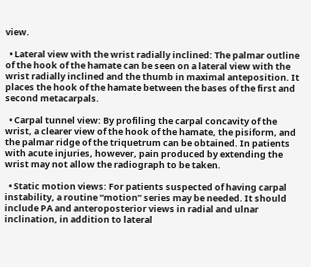view.

  • Lateral view with the wrist radially inclined: The palmar outline of the hook of the hamate can be seen on a lateral view with the wrist radially inclined and the thumb in maximal anteposition. It places the hook of the hamate between the bases of the first and second metacarpals.

  • Carpal tunnel view: By profiling the carpal concavity of the wrist, a clearer view of the hook of the hamate, the pisiform, and the palmar ridge of the triquetrum can be obtained. In patients with acute injuries, however, pain produced by extending the wrist may not allow the radiograph to be taken.

  • Static motion views: For patients suspected of having carpal instability, a routine “motion” series may be needed. It should include PA and anteroposterior views in radial and ulnar inclination, in addition to lateral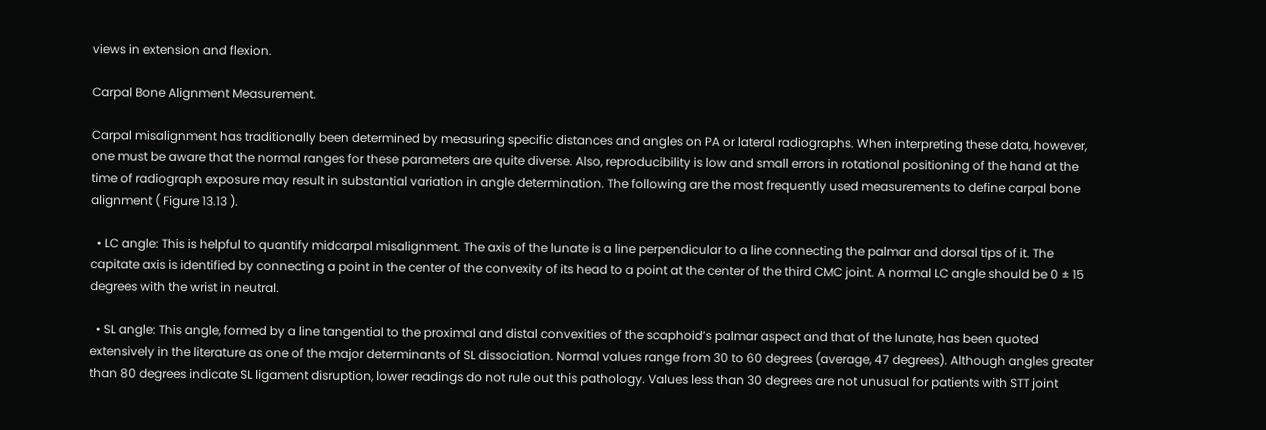views in extension and flexion.

Carpal Bone Alignment Measurement.

Carpal misalignment has traditionally been determined by measuring specific distances and angles on PA or lateral radiographs. When interpreting these data, however, one must be aware that the normal ranges for these parameters are quite diverse. Also, reproducibility is low and small errors in rotational positioning of the hand at the time of radiograph exposure may result in substantial variation in angle determination. The following are the most frequently used measurements to define carpal bone alignment ( Figure 13.13 ).

  • LC angle: This is helpful to quantify midcarpal misalignment. The axis of the lunate is a line perpendicular to a line connecting the palmar and dorsal tips of it. The capitate axis is identified by connecting a point in the center of the convexity of its head to a point at the center of the third CMC joint. A normal LC angle should be 0 ± 15 degrees with the wrist in neutral.

  • SL angle: This angle, formed by a line tangential to the proximal and distal convexities of the scaphoid’s palmar aspect and that of the lunate, has been quoted extensively in the literature as one of the major determinants of SL dissociation. Normal values range from 30 to 60 degrees (average, 47 degrees). Although angles greater than 80 degrees indicate SL ligament disruption, lower readings do not rule out this pathology. Values less than 30 degrees are not unusual for patients with STT joint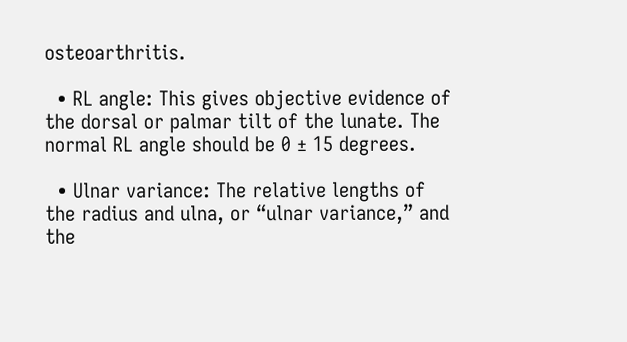osteoarthritis.

  • RL angle: This gives objective evidence of the dorsal or palmar tilt of the lunate. The normal RL angle should be 0 ± 15 degrees.

  • Ulnar variance: The relative lengths of the radius and ulna, or “ulnar variance,” and the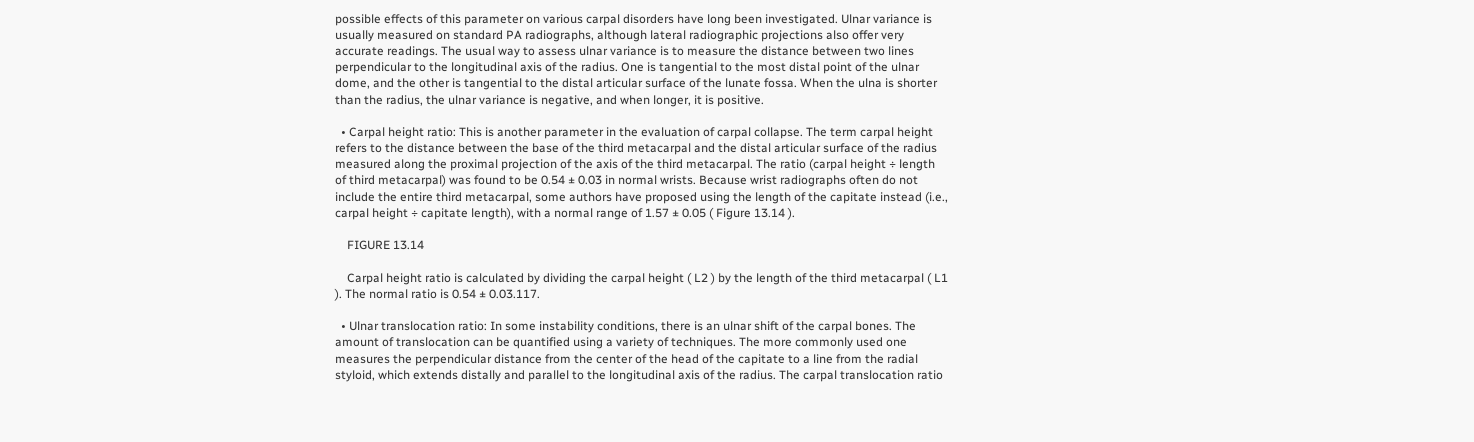possible effects of this parameter on various carpal disorders have long been investigated. Ulnar variance is usually measured on standard PA radiographs, although lateral radiographic projections also offer very accurate readings. The usual way to assess ulnar variance is to measure the distance between two lines perpendicular to the longitudinal axis of the radius. One is tangential to the most distal point of the ulnar dome, and the other is tangential to the distal articular surface of the lunate fossa. When the ulna is shorter than the radius, the ulnar variance is negative, and when longer, it is positive.

  • Carpal height ratio: This is another parameter in the evaluation of carpal collapse. The term carpal height refers to the distance between the base of the third metacarpal and the distal articular surface of the radius measured along the proximal projection of the axis of the third metacarpal. The ratio (carpal height ÷ length of third metacarpal) was found to be 0.54 ± 0.03 in normal wrists. Because wrist radiographs often do not include the entire third metacarpal, some authors have proposed using the length of the capitate instead (i.e., carpal height ÷ capitate length), with a normal range of 1.57 ± 0.05 ( Figure 13.14 ).

    FIGURE 13.14

    Carpal height ratio is calculated by dividing the carpal height ( L2 ) by the length of the third metacarpal ( L1 ). The normal ratio is 0.54 ± 0.03.117.

  • Ulnar translocation ratio: In some instability conditions, there is an ulnar shift of the carpal bones. The amount of translocation can be quantified using a variety of techniques. The more commonly used one measures the perpendicular distance from the center of the head of the capitate to a line from the radial styloid, which extends distally and parallel to the longitudinal axis of the radius. The carpal translocation ratio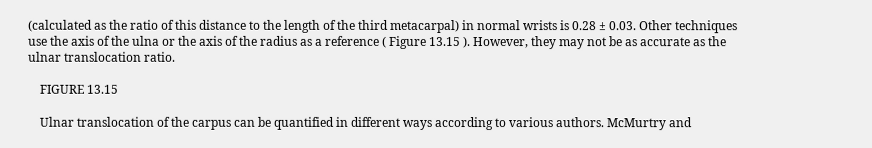(calculated as the ratio of this distance to the length of the third metacarpal) in normal wrists is 0.28 ± 0.03. Other techniques use the axis of the ulna or the axis of the radius as a reference ( Figure 13.15 ). However, they may not be as accurate as the ulnar translocation ratio.

    FIGURE 13.15

    Ulnar translocation of the carpus can be quantified in different ways according to various authors. McMurtry and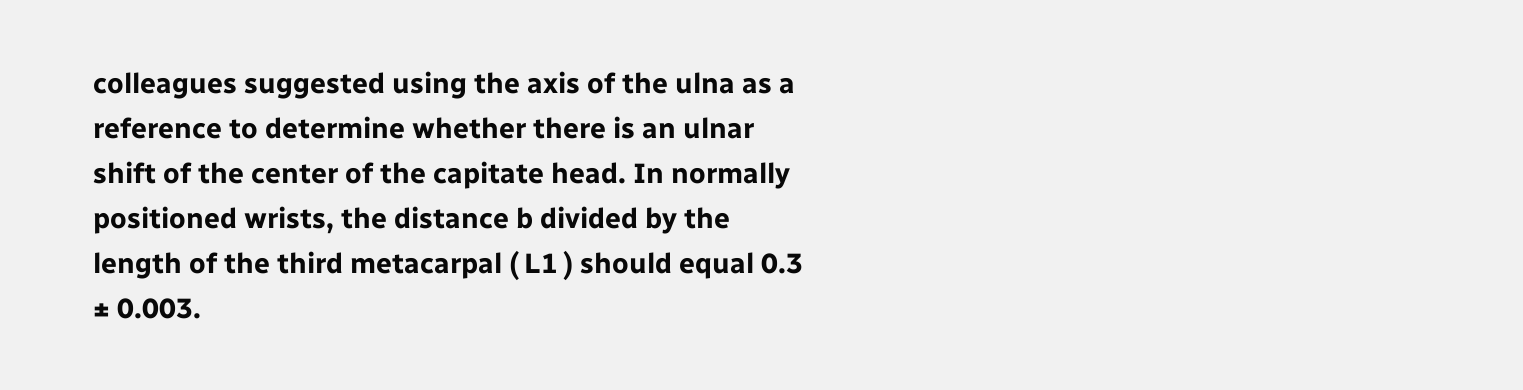colleagues suggested using the axis of the ulna as a reference to determine whether there is an ulnar shift of the center of the capitate head. In normally positioned wrists, the distance b divided by the length of the third metacarpal ( L1 ) should equal 0.3 ± 0.003.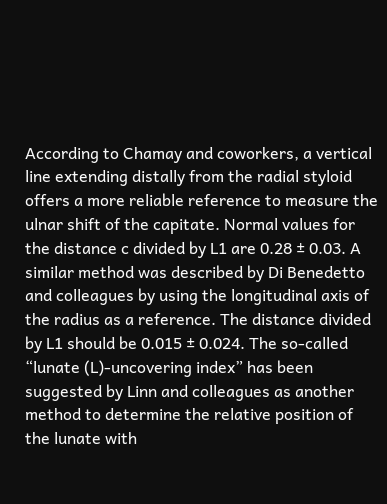According to Chamay and coworkers, a vertical line extending distally from the radial styloid offers a more reliable reference to measure the ulnar shift of the capitate. Normal values for the distance c divided by L1 are 0.28 ± 0.03. A similar method was described by Di Benedetto and colleagues by using the longitudinal axis of the radius as a reference. The distance divided by L1 should be 0.015 ± 0.024. The so-called “lunate (L)-uncovering index” has been suggested by Linn and colleagues as another method to determine the relative position of the lunate with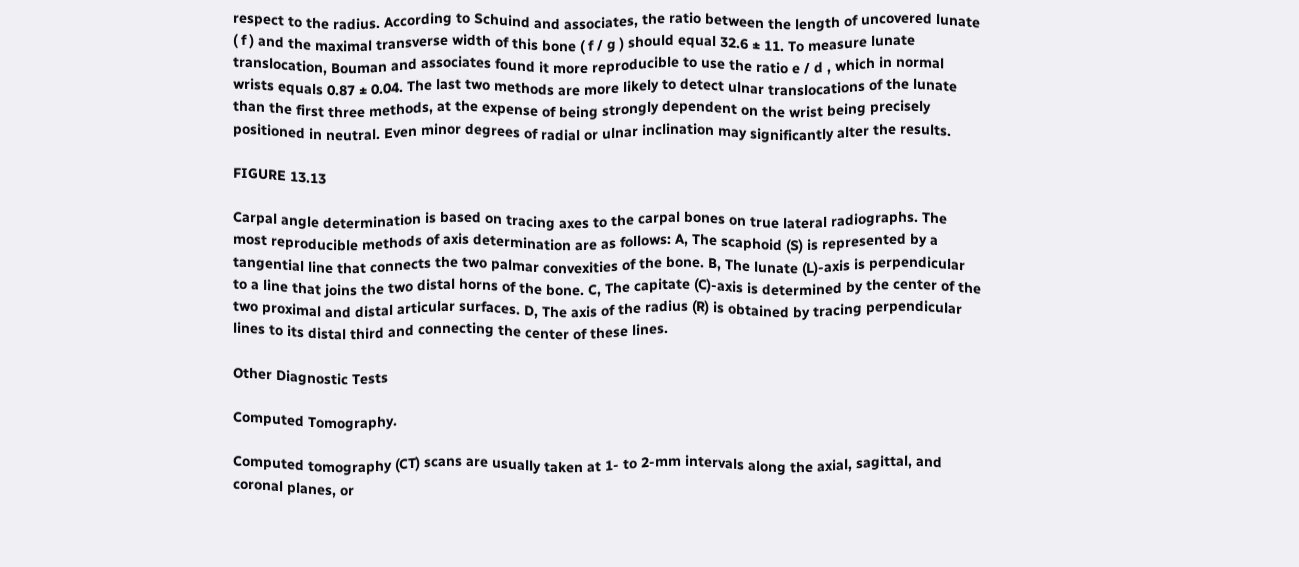respect to the radius. According to Schuind and associates, the ratio between the length of uncovered lunate ( f ) and the maximal transverse width of this bone ( f / g ) should equal 32.6 ± 11. To measure lunate translocation, Bouman and associates found it more reproducible to use the ratio e / d , which in normal wrists equals 0.87 ± 0.04. The last two methods are more likely to detect ulnar translocations of the lunate than the first three methods, at the expense of being strongly dependent on the wrist being precisely positioned in neutral. Even minor degrees of radial or ulnar inclination may significantly alter the results.

FIGURE 13.13

Carpal angle determination is based on tracing axes to the carpal bones on true lateral radiographs. The most reproducible methods of axis determination are as follows: A, The scaphoid (S) is represented by a tangential line that connects the two palmar convexities of the bone. B, The lunate (L)-axis is perpendicular to a line that joins the two distal horns of the bone. C, The capitate (C)-axis is determined by the center of the two proximal and distal articular surfaces. D, The axis of the radius (R) is obtained by tracing perpendicular lines to its distal third and connecting the center of these lines.

Other Diagnostic Tests

Computed Tomography.

Computed tomography (CT) scans are usually taken at 1- to 2-mm intervals along the axial, sagittal, and coronal planes, or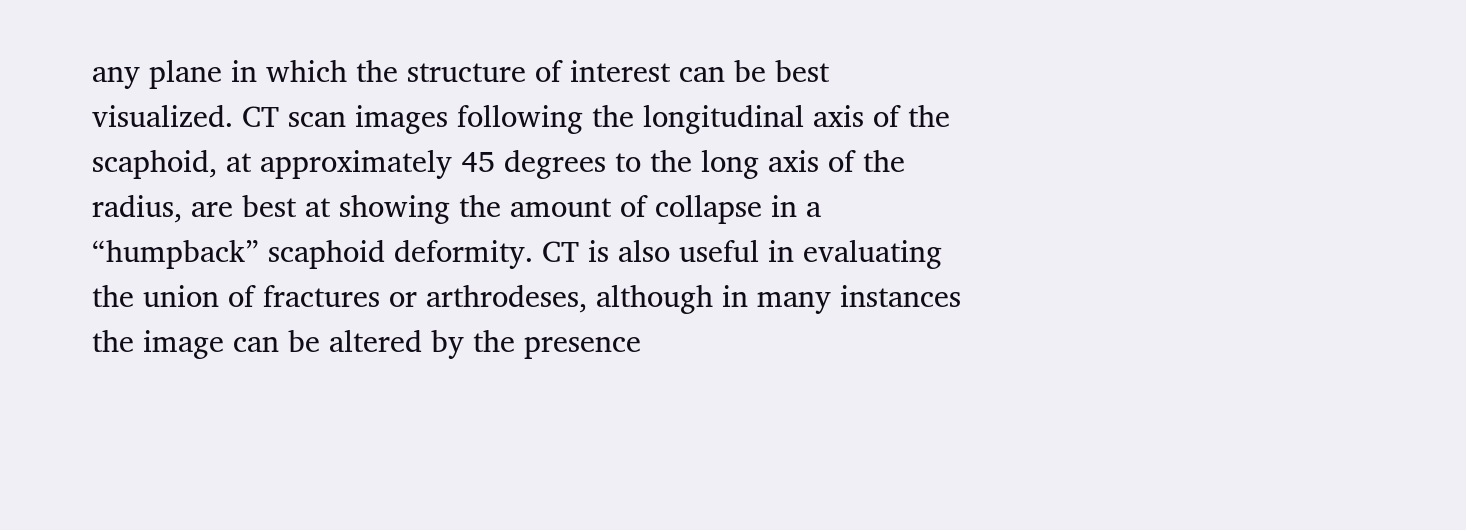any plane in which the structure of interest can be best visualized. CT scan images following the longitudinal axis of the scaphoid, at approximately 45 degrees to the long axis of the radius, are best at showing the amount of collapse in a “humpback” scaphoid deformity. CT is also useful in evaluating the union of fractures or arthrodeses, although in many instances the image can be altered by the presence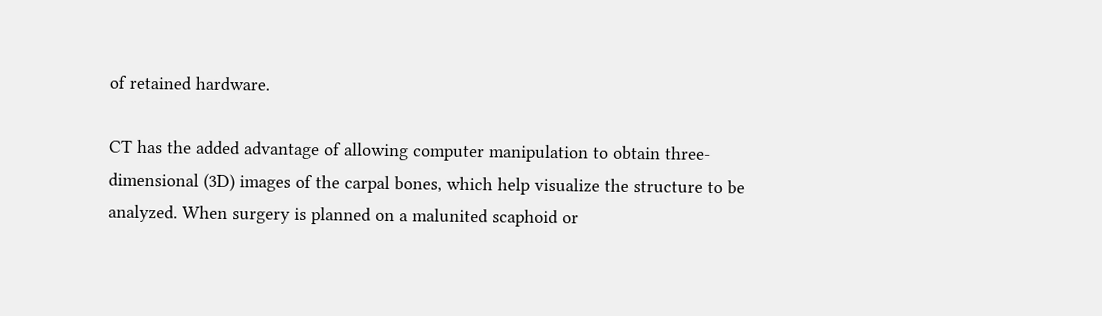of retained hardware.

CT has the added advantage of allowing computer manipulation to obtain three-dimensional (3D) images of the carpal bones, which help visualize the structure to be analyzed. When surgery is planned on a malunited scaphoid or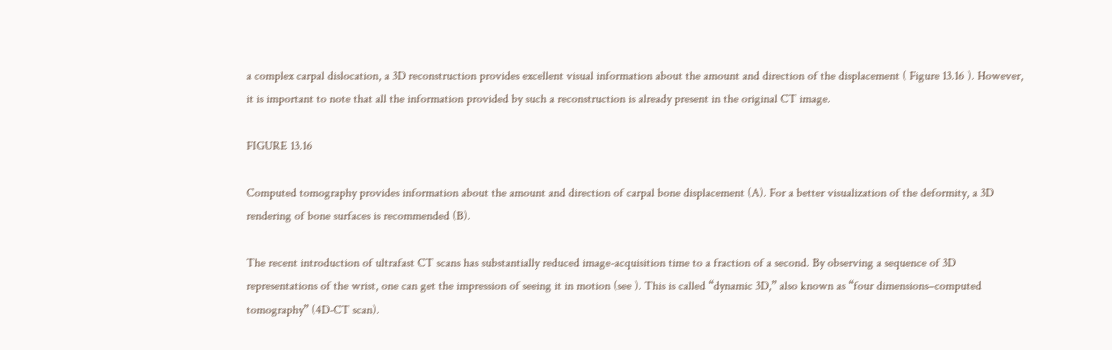a complex carpal dislocation, a 3D reconstruction provides excellent visual information about the amount and direction of the displacement ( Figure 13.16 ). However, it is important to note that all the information provided by such a reconstruction is already present in the original CT image.

FIGURE 13.16

Computed tomography provides information about the amount and direction of carpal bone displacement (A). For a better visualization of the deformity, a 3D rendering of bone surfaces is recommended (B).

The recent introduction of ultrafast CT scans has substantially reduced image-acquisition time to a fraction of a second. By observing a sequence of 3D representations of the wrist, one can get the impression of seeing it in motion (see ). This is called “dynamic 3D,” also known as “four dimensions–computed tomography” (4D-CT scan).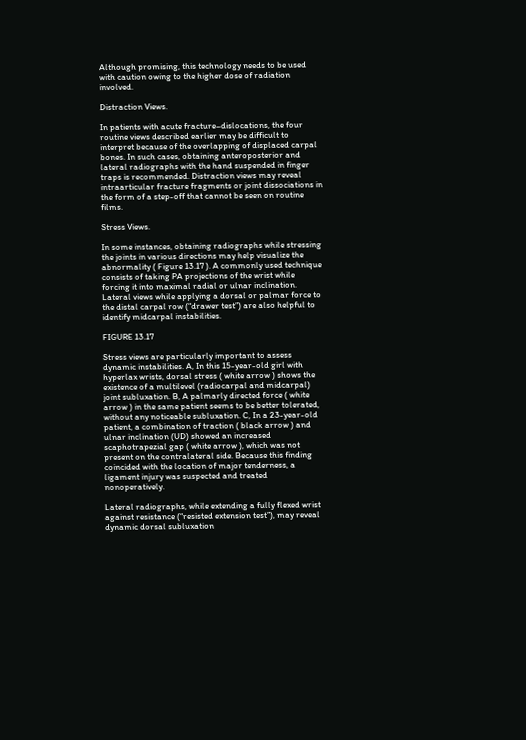Although promising, this technology needs to be used with caution owing to the higher dose of radiation involved.

Distraction Views.

In patients with acute fracture–dislocations, the four routine views described earlier may be difficult to interpret because of the overlapping of displaced carpal bones. In such cases, obtaining anteroposterior and lateral radiographs with the hand suspended in finger traps is recommended. Distraction views may reveal intraarticular fracture fragments or joint dissociations in the form of a step-off that cannot be seen on routine films.

Stress Views.

In some instances, obtaining radiographs while stressing the joints in various directions may help visualize the abnormality ( Figure 13.17 ). A commonly used technique consists of taking PA projections of the wrist while forcing it into maximal radial or ulnar inclination. Lateral views while applying a dorsal or palmar force to the distal carpal row (“drawer test”) are also helpful to identify midcarpal instabilities.

FIGURE 13.17

Stress views are particularly important to assess dynamic instabilities. A, In this 15-year-old girl with hyperlax wrists, dorsal stress ( white arrow ) shows the existence of a multilevel (radiocarpal and midcarpal) joint subluxation. B, A palmarly directed force ( white arrow ) in the same patient seems to be better tolerated, without any noticeable subluxation. C, In a 23-year-old patient, a combination of traction ( black arrow ) and ulnar inclination (UD) showed an increased scaphotrapezial gap ( white arrow ), which was not present on the contralateral side. Because this finding coincided with the location of major tenderness, a ligament injury was suspected and treated nonoperatively.

Lateral radiographs, while extending a fully flexed wrist against resistance (“resisted extension test”), may reveal dynamic dorsal subluxation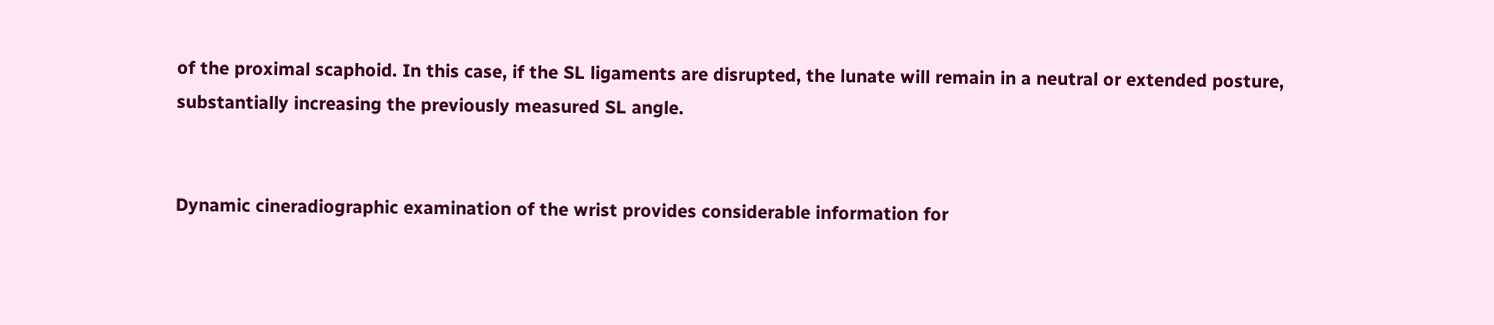of the proximal scaphoid. In this case, if the SL ligaments are disrupted, the lunate will remain in a neutral or extended posture, substantially increasing the previously measured SL angle.


Dynamic cineradiographic examination of the wrist provides considerable information for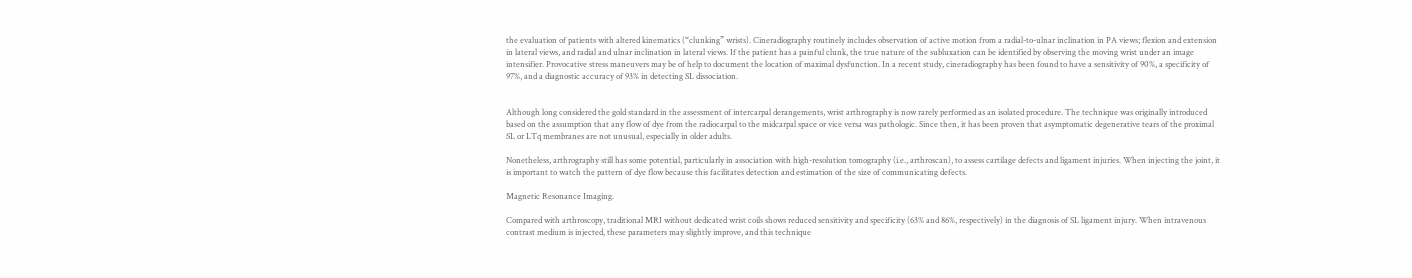the evaluation of patients with altered kinematics (“clunking” wrists). Cineradiography routinely includes observation of active motion from a radial-to-ulnar inclination in PA views; flexion and extension in lateral views, and radial and ulnar inclination in lateral views. If the patient has a painful clunk, the true nature of the subluxation can be identified by observing the moving wrist under an image intensifier. Provocative stress maneuvers may be of help to document the location of maximal dysfunction. In a recent study, cineradiography has been found to have a sensitivity of 90%, a specificity of 97%, and a diagnostic accuracy of 93% in detecting SL dissociation.


Although long considered the gold standard in the assessment of intercarpal derangements, wrist arthrography is now rarely performed as an isolated procedure. The technique was originally introduced based on the assumption that any flow of dye from the radiocarpal to the midcarpal space or vice versa was pathologic. Since then, it has been proven that asymptomatic degenerative tears of the proximal SL or LTq membranes are not unusual, especially in older adults.

Nonetheless, arthrography still has some potential, particularly in association with high-resolution tomography (i.e., arthroscan), to assess cartilage defects and ligament injuries. When injecting the joint, it is important to watch the pattern of dye flow because this facilitates detection and estimation of the size of communicating defects.

Magnetic Resonance Imaging.

Compared with arthroscopy, traditional MRI without dedicated wrist coils shows reduced sensitivity and specificity (63% and 86%, respectively) in the diagnosis of SL ligament injury. When intravenous contrast medium is injected, these parameters may slightly improve, and this technique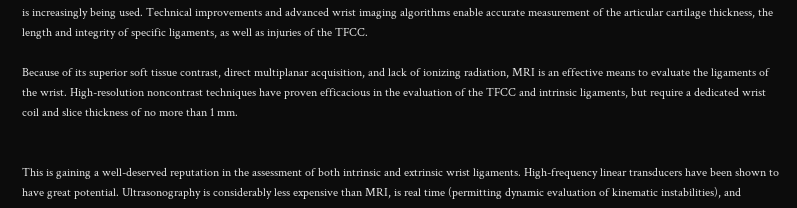is increasingly being used. Technical improvements and advanced wrist imaging algorithms enable accurate measurement of the articular cartilage thickness, the length and integrity of specific ligaments, as well as injuries of the TFCC.

Because of its superior soft tissue contrast, direct multiplanar acquisition, and lack of ionizing radiation, MRI is an effective means to evaluate the ligaments of the wrist. High-resolution noncontrast techniques have proven efficacious in the evaluation of the TFCC and intrinsic ligaments, but require a dedicated wrist coil and slice thickness of no more than 1 mm.


This is gaining a well-deserved reputation in the assessment of both intrinsic and extrinsic wrist ligaments. High-frequency linear transducers have been shown to have great potential. Ultrasonography is considerably less expensive than MRI, is real time (permitting dynamic evaluation of kinematic instabilities), and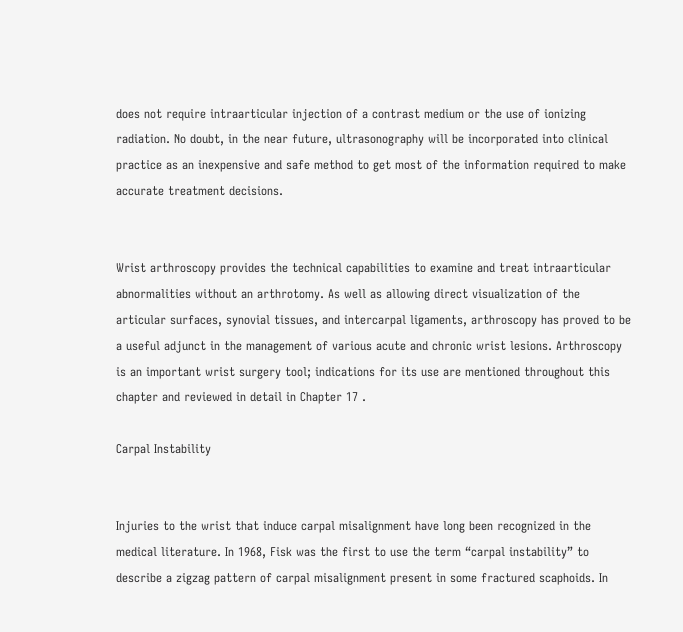does not require intraarticular injection of a contrast medium or the use of ionizing radiation. No doubt, in the near future, ultrasonography will be incorporated into clinical practice as an inexpensive and safe method to get most of the information required to make accurate treatment decisions.


Wrist arthroscopy provides the technical capabilities to examine and treat intraarticular abnormalities without an arthrotomy. As well as allowing direct visualization of the articular surfaces, synovial tissues, and intercarpal ligaments, arthroscopy has proved to be a useful adjunct in the management of various acute and chronic wrist lesions. Arthroscopy is an important wrist surgery tool; indications for its use are mentioned throughout this chapter and reviewed in detail in Chapter 17 .

Carpal Instability


Injuries to the wrist that induce carpal misalignment have long been recognized in the medical literature. In 1968, Fisk was the first to use the term “carpal instability” to describe a zigzag pattern of carpal misalignment present in some fractured scaphoids. In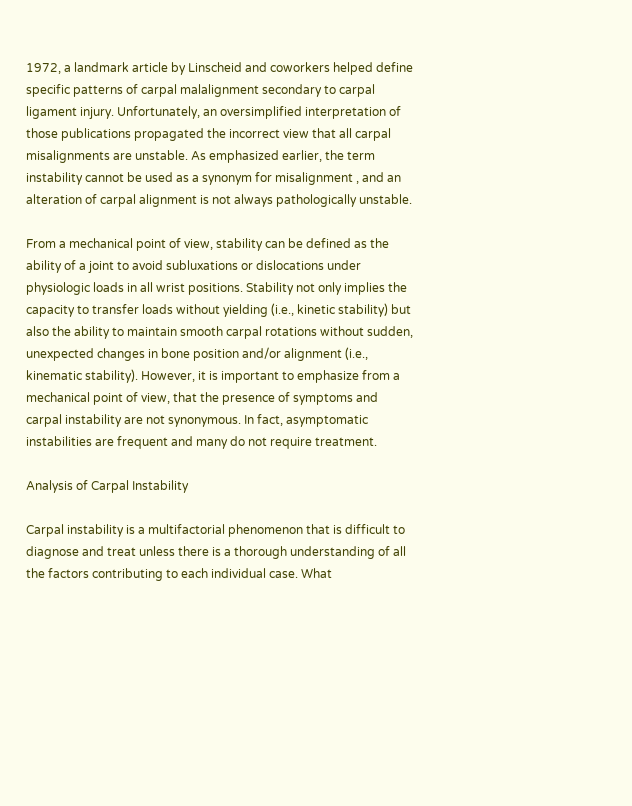1972, a landmark article by Linscheid and coworkers helped define specific patterns of carpal malalignment secondary to carpal ligament injury. Unfortunately, an oversimplified interpretation of those publications propagated the incorrect view that all carpal misalignments are unstable. As emphasized earlier, the term instability cannot be used as a synonym for misalignment , and an alteration of carpal alignment is not always pathologically unstable.

From a mechanical point of view, stability can be defined as the ability of a joint to avoid subluxations or dislocations under physiologic loads in all wrist positions. Stability not only implies the capacity to transfer loads without yielding (i.e., kinetic stability) but also the ability to maintain smooth carpal rotations without sudden, unexpected changes in bone position and/or alignment (i.e., kinematic stability). However, it is important to emphasize from a mechanical point of view, that the presence of symptoms and carpal instability are not synonymous. In fact, asymptomatic instabilities are frequent and many do not require treatment.

Analysis of Carpal Instability

Carpal instability is a multifactorial phenomenon that is difficult to diagnose and treat unless there is a thorough understanding of all the factors contributing to each individual case. What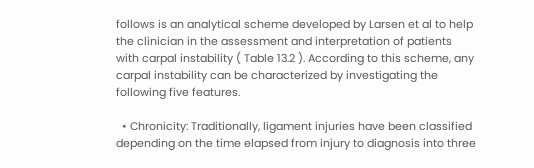follows is an analytical scheme developed by Larsen et al to help the clinician in the assessment and interpretation of patients with carpal instability ( Table 13.2 ). According to this scheme, any carpal instability can be characterized by investigating the following five features.

  • Chronicity: Traditionally, ligament injuries have been classified depending on the time elapsed from injury to diagnosis into three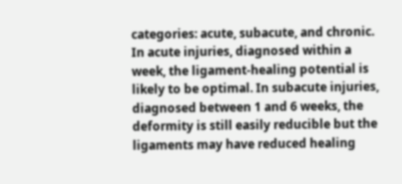categories: acute, subacute, and chronic. In acute injuries, diagnosed within a week, the ligament-healing potential is likely to be optimal. In subacute injuries, diagnosed between 1 and 6 weeks, the deformity is still easily reducible but the ligaments may have reduced healing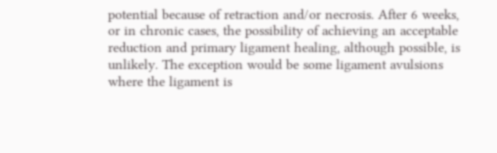potential because of retraction and/or necrosis. After 6 weeks, or in chronic cases, the possibility of achieving an acceptable reduction and primary ligament healing, although possible, is unlikely. The exception would be some ligament avulsions where the ligament is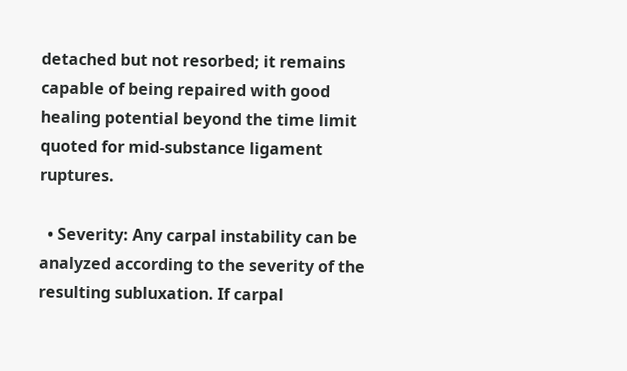detached but not resorbed; it remains capable of being repaired with good healing potential beyond the time limit quoted for mid-substance ligament ruptures.

  • Severity: Any carpal instability can be analyzed according to the severity of the resulting subluxation. If carpal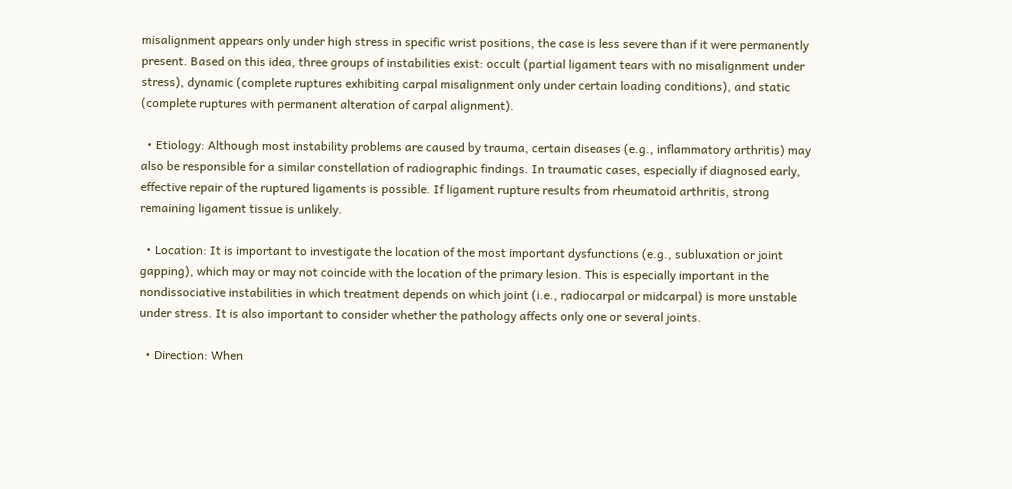misalignment appears only under high stress in specific wrist positions, the case is less severe than if it were permanently present. Based on this idea, three groups of instabilities exist: occult (partial ligament tears with no misalignment under stress), dynamic (complete ruptures exhibiting carpal misalignment only under certain loading conditions), and static (complete ruptures with permanent alteration of carpal alignment).

  • Etiology: Although most instability problems are caused by trauma, certain diseases (e.g., inflammatory arthritis) may also be responsible for a similar constellation of radiographic findings. In traumatic cases, especially if diagnosed early, effective repair of the ruptured ligaments is possible. If ligament rupture results from rheumatoid arthritis, strong remaining ligament tissue is unlikely.

  • Location: It is important to investigate the location of the most important dysfunctions (e.g., subluxation or joint gapping), which may or may not coincide with the location of the primary lesion. This is especially important in the nondissociative instabilities in which treatment depends on which joint (i.e., radiocarpal or midcarpal) is more unstable under stress. It is also important to consider whether the pathology affects only one or several joints.

  • Direction: When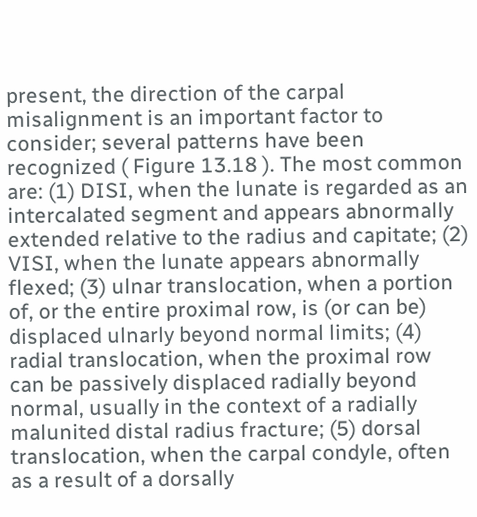present, the direction of the carpal misalignment is an important factor to consider; several patterns have been recognized ( Figure 13.18 ). The most common are: (1) DISI, when the lunate is regarded as an intercalated segment and appears abnormally extended relative to the radius and capitate; (2) VISI, when the lunate appears abnormally flexed; (3) ulnar translocation, when a portion of, or the entire proximal row, is (or can be) displaced ulnarly beyond normal limits; (4) radial translocation, when the proximal row can be passively displaced radially beyond normal, usually in the context of a radially malunited distal radius fracture; (5) dorsal translocation, when the carpal condyle, often as a result of a dorsally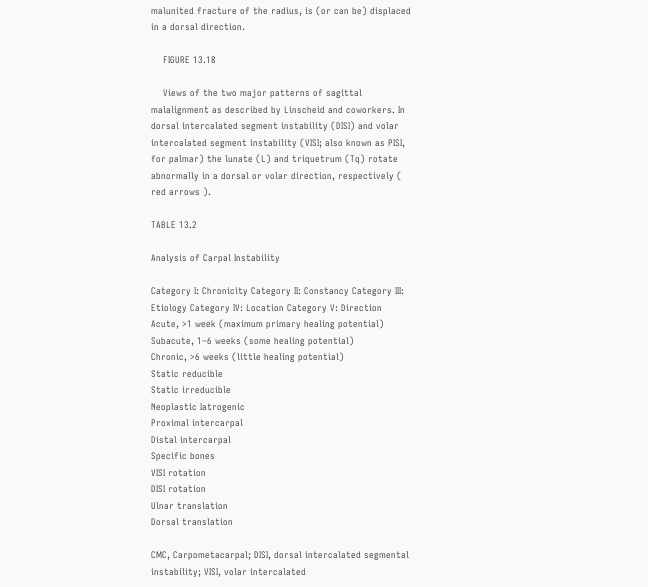malunited fracture of the radius, is (or can be) displaced in a dorsal direction.

    FIGURE 13.18

    Views of the two major patterns of sagittal malalignment as described by Linscheid and coworkers. In dorsal intercalated segment instability (DISI) and volar intercalated segment instability (VISI; also known as PISI, for palmar) the lunate (L) and triquetrum (Tq) rotate abnormally in a dorsal or volar direction, respectively ( red arrows ).

TABLE 13.2

Analysis of Carpal Instability

Category I: Chronicity Category II: Constancy Category III: Etiology Category IV: Location Category V: Direction
Acute, >1 week (maximum primary healing potential)
Subacute, 1–6 weeks (some healing potential)
Chronic, >6 weeks (little healing potential)
Static reducible
Static irreducible
Neoplastic Iatrogenic
Proximal intercarpal
Distal intercarpal
Specific bones
VISI rotation
DISI rotation
Ulnar translation
Dorsal translation

CMC, Carpometacarpal; DISI, dorsal intercalated segmental instability; VISI, volar intercalated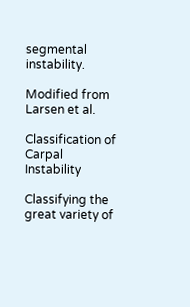segmental instability.

Modified from Larsen et al.

Classification of Carpal Instability

Classifying the great variety of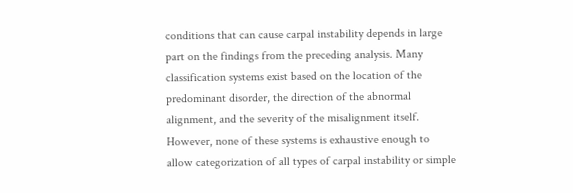conditions that can cause carpal instability depends in large part on the findings from the preceding analysis. Many classification systems exist based on the location of the predominant disorder, the direction of the abnormal alignment, and the severity of the misalignment itself. However, none of these systems is exhaustive enough to allow categorization of all types of carpal instability or simple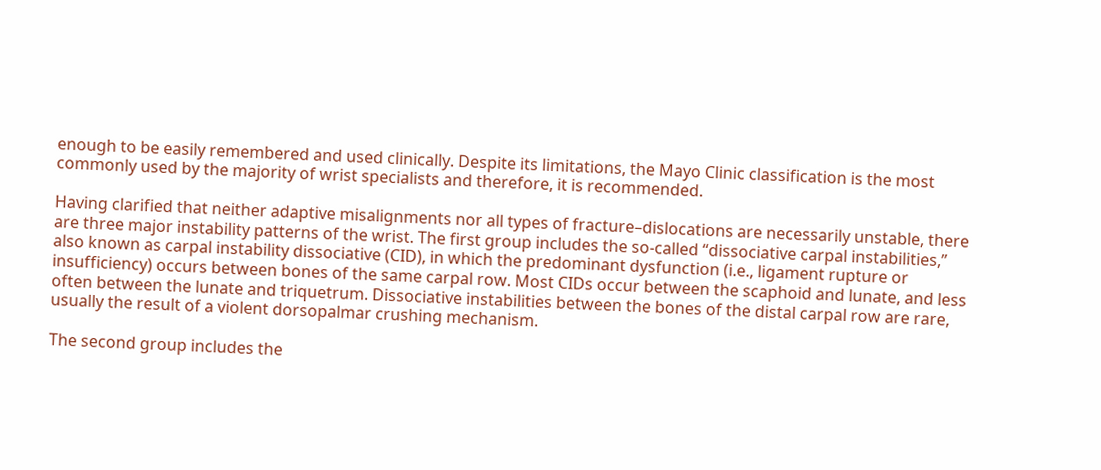enough to be easily remembered and used clinically. Despite its limitations, the Mayo Clinic classification is the most commonly used by the majority of wrist specialists and therefore, it is recommended.

Having clarified that neither adaptive misalignments nor all types of fracture–dislocations are necessarily unstable, there are three major instability patterns of the wrist. The first group includes the so-called “dissociative carpal instabilities,” also known as carpal instability dissociative (CID), in which the predominant dysfunction (i.e., ligament rupture or insufficiency) occurs between bones of the same carpal row. Most CIDs occur between the scaphoid and lunate, and less often between the lunate and triquetrum. Dissociative instabilities between the bones of the distal carpal row are rare, usually the result of a violent dorsopalmar crushing mechanism.

The second group includes the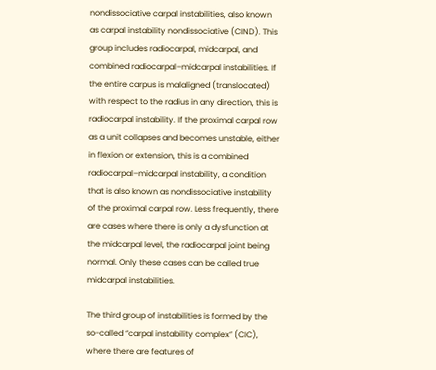nondissociative carpal instabilities, also known as carpal instability nondissociative (CIND). This group includes radiocarpal, midcarpal, and combined radiocarpal–midcarpal instabilities. If the entire carpus is malaligned (translocated) with respect to the radius in any direction, this is radiocarpal instability. If the proximal carpal row as a unit collapses and becomes unstable, either in flexion or extension, this is a combined radiocarpal–midcarpal instability, a condition that is also known as nondissociative instability of the proximal carpal row. Less frequently, there are cases where there is only a dysfunction at the midcarpal level, the radiocarpal joint being normal. Only these cases can be called true midcarpal instabilities.

The third group of instabilities is formed by the so-called “carpal instability complex” (CIC), where there are features of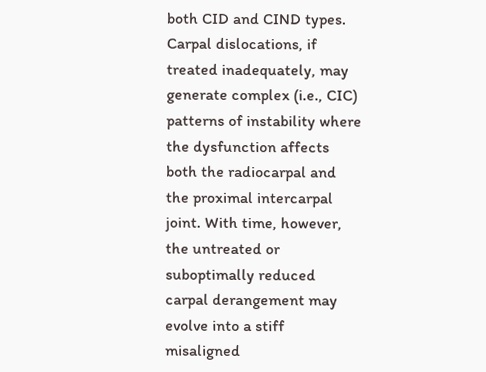both CID and CIND types. Carpal dislocations, if treated inadequately, may generate complex (i.e., CIC) patterns of instability where the dysfunction affects both the radiocarpal and the proximal intercarpal joint. With time, however, the untreated or suboptimally reduced carpal derangement may evolve into a stiff misaligned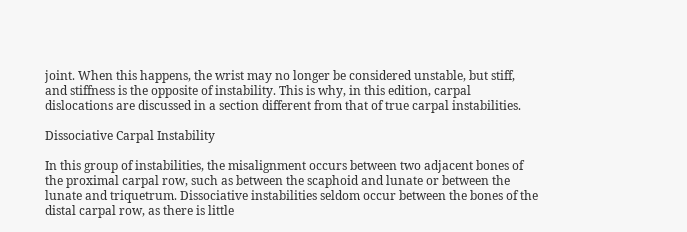joint. When this happens, the wrist may no longer be considered unstable, but stiff, and stiffness is the opposite of instability. This is why, in this edition, carpal dislocations are discussed in a section different from that of true carpal instabilities.

Dissociative Carpal Instability

In this group of instabilities, the misalignment occurs between two adjacent bones of the proximal carpal row, such as between the scaphoid and lunate or between the lunate and triquetrum. Dissociative instabilities seldom occur between the bones of the distal carpal row, as there is little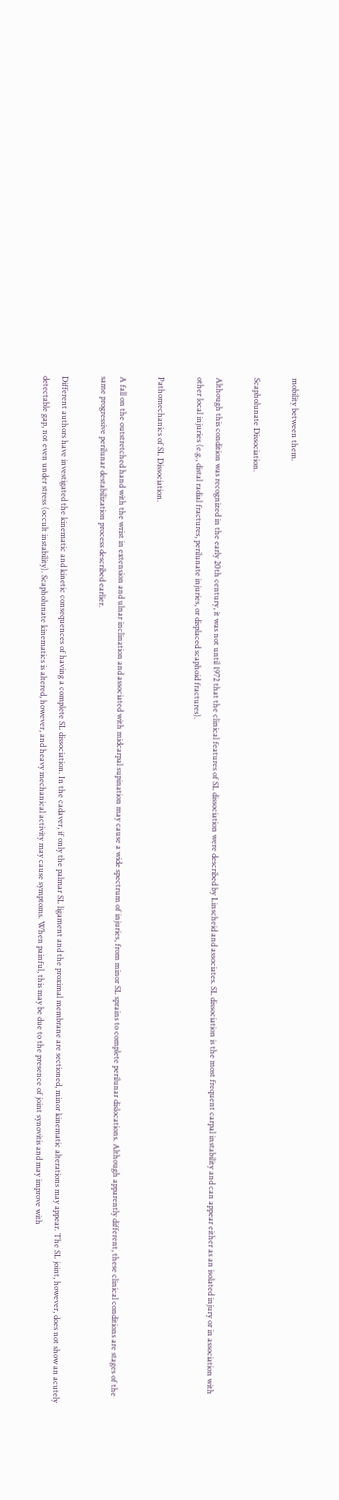mobility between them.

Scapholunate Dissociation.

Although this condition was recognized in the early 20th century, it was not until 1972 that the clinical features of SL dissociation were described by Linscheid and associates. SL dissociation is the most frequent carpal instability and can appear either as an isolated injury or in association with other local injuries (e.g., distal radial fractures, perilunate injuries, or displaced scaphoid fractures).

Pathomechanics of SL Dissociation.

A fall on the outstretched hand with the wrist in extension and ulnar inclination and associated with midcarpal supination may cause a wide spectrum of injuries, from minor SL sprains to complete perilunar dislocations. Although apparently different, these clinical conditions are stages of the same progressive perilunar destabilization process described earlier.

Different authors have investigated the kinematic and kinetic consequences of having a complete SL dissociation. In the cadaver, if only the palmar SL ligament and the proximal membrane are sectioned, minor kinematic alterations may appear. The SL joint, however, does not show an acutely detectable gap, not even under stress (occult instability). Scapholunate kinematics is altered, however, and heavy mechanical activity may cause symptoms. When painful, this may be due to the presence of joint synovitis and may improve with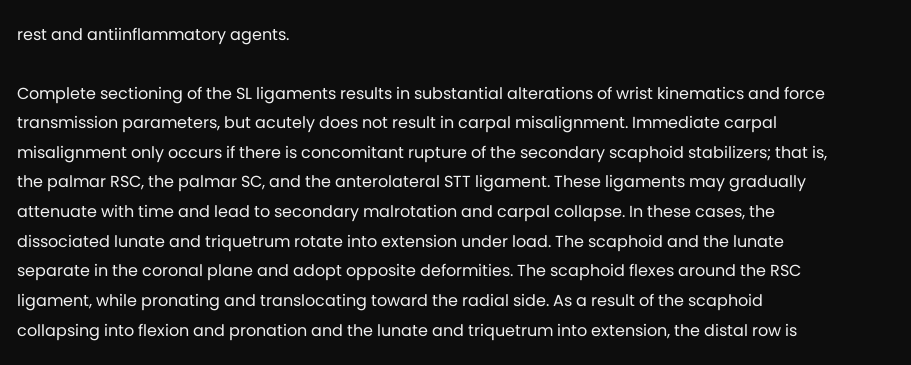rest and antiinflammatory agents.

Complete sectioning of the SL ligaments results in substantial alterations of wrist kinematics and force transmission parameters, but acutely does not result in carpal misalignment. Immediate carpal misalignment only occurs if there is concomitant rupture of the secondary scaphoid stabilizers; that is, the palmar RSC, the palmar SC, and the anterolateral STT ligament. These ligaments may gradually attenuate with time and lead to secondary malrotation and carpal collapse. In these cases, the dissociated lunate and triquetrum rotate into extension under load. The scaphoid and the lunate separate in the coronal plane and adopt opposite deformities. The scaphoid flexes around the RSC ligament, while pronating and translocating toward the radial side. As a result of the scaphoid collapsing into flexion and pronation and the lunate and triquetrum into extension, the distal row is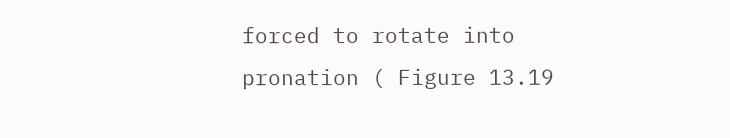forced to rotate into pronation ( Figure 13.19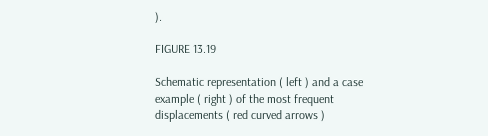).

FIGURE 13.19

Schematic representation ( left ) and a case example ( right ) of the most frequent displacements ( red curved arrows )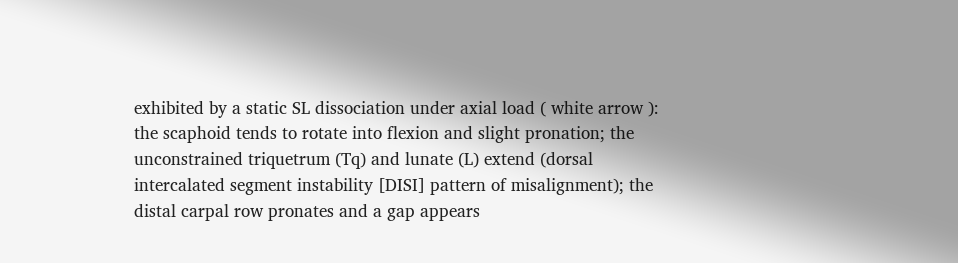exhibited by a static SL dissociation under axial load ( white arrow ): the scaphoid tends to rotate into flexion and slight pronation; the unconstrained triquetrum (Tq) and lunate (L) extend (dorsal intercalated segment instability [DISI] pattern of misalignment); the distal carpal row pronates and a gap appears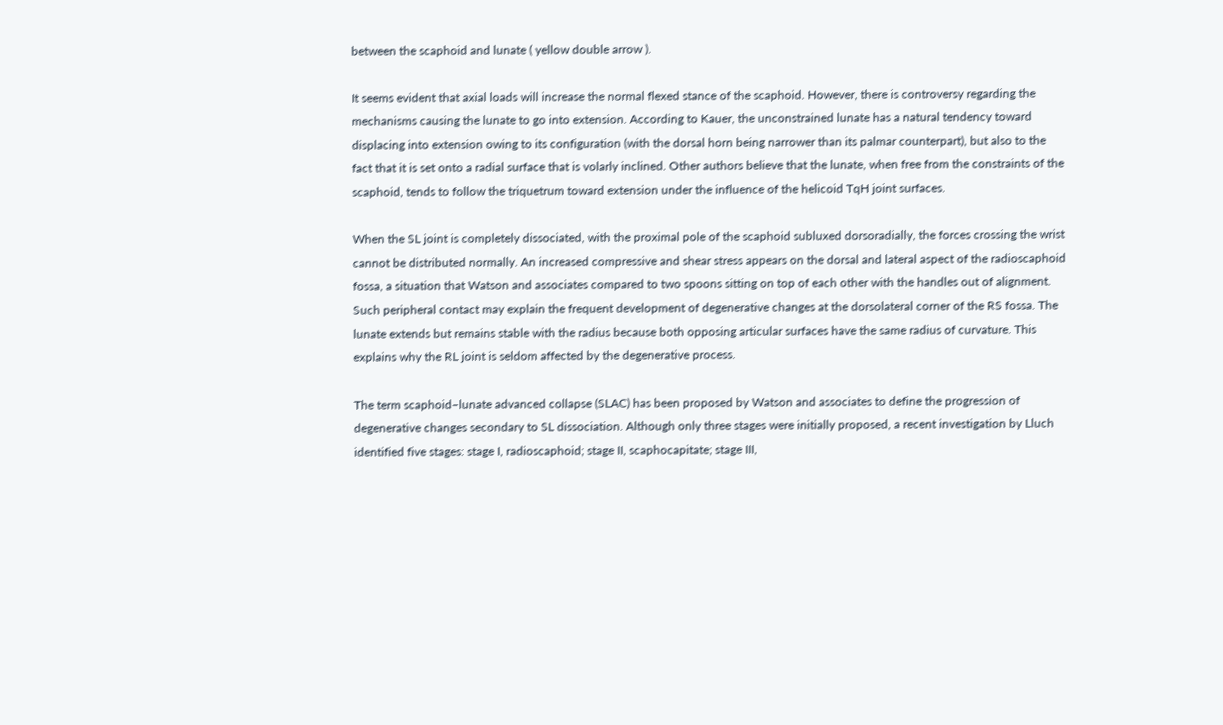between the scaphoid and lunate ( yellow double arrow ).

It seems evident that axial loads will increase the normal flexed stance of the scaphoid. However, there is controversy regarding the mechanisms causing the lunate to go into extension. According to Kauer, the unconstrained lunate has a natural tendency toward displacing into extension owing to its configuration (with the dorsal horn being narrower than its palmar counterpart), but also to the fact that it is set onto a radial surface that is volarly inclined. Other authors believe that the lunate, when free from the constraints of the scaphoid, tends to follow the triquetrum toward extension under the influence of the helicoid TqH joint surfaces.

When the SL joint is completely dissociated, with the proximal pole of the scaphoid subluxed dorsoradially, the forces crossing the wrist cannot be distributed normally. An increased compressive and shear stress appears on the dorsal and lateral aspect of the radioscaphoid fossa, a situation that Watson and associates compared to two spoons sitting on top of each other with the handles out of alignment. Such peripheral contact may explain the frequent development of degenerative changes at the dorsolateral corner of the RS fossa. The lunate extends but remains stable with the radius because both opposing articular surfaces have the same radius of curvature. This explains why the RL joint is seldom affected by the degenerative process.

The term scaphoid–lunate advanced collapse (SLAC) has been proposed by Watson and associates to define the progression of degenerative changes secondary to SL dissociation. Although only three stages were initially proposed, a recent investigation by Lluch identified five stages: stage I, radioscaphoid; stage II, scaphocapitate; stage III,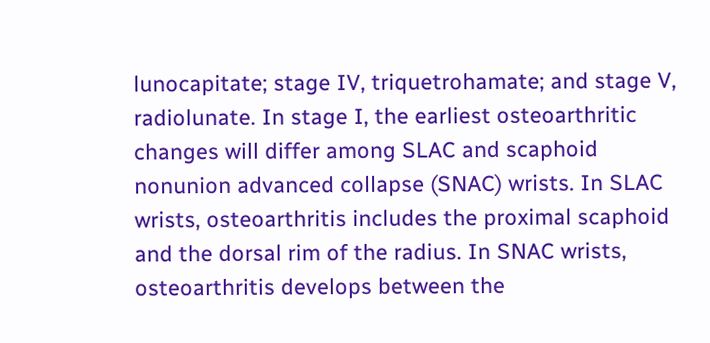lunocapitate; stage IV, triquetrohamate; and stage V, radiolunate. In stage I, the earliest osteoarthritic changes will differ among SLAC and scaphoid nonunion advanced collapse (SNAC) wrists. In SLAC wrists, osteoarthritis includes the proximal scaphoid and the dorsal rim of the radius. In SNAC wrists, osteoarthritis develops between the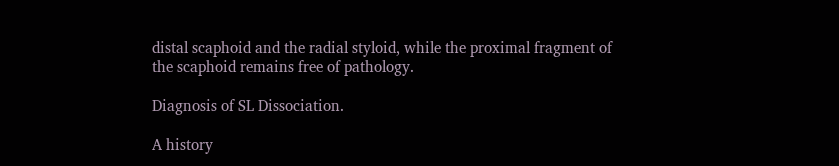distal scaphoid and the radial styloid, while the proximal fragment of the scaphoid remains free of pathology.

Diagnosis of SL Dissociation.

A history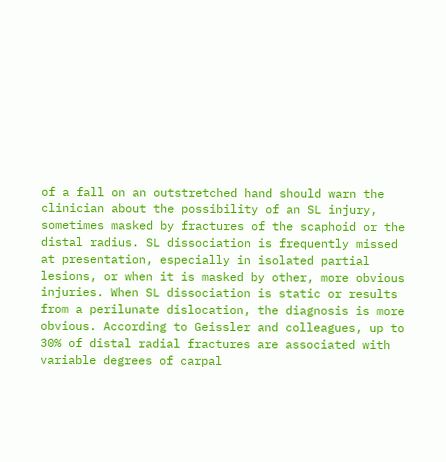of a fall on an outstretched hand should warn the clinician about the possibility of an SL injury, sometimes masked by fractures of the scaphoid or the distal radius. SL dissociation is frequently missed at presentation, especially in isolated partial lesions, or when it is masked by other, more obvious injuries. When SL dissociation is static or results from a perilunate dislocation, the diagnosis is more obvious. According to Geissler and colleagues, up to 30% of distal radial fractures are associated with variable degrees of carpal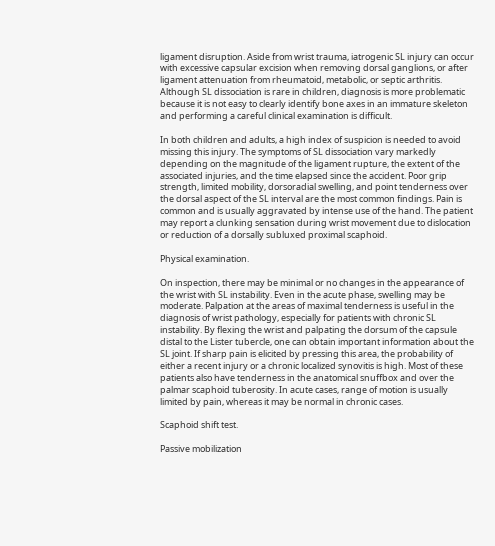ligament disruption. Aside from wrist trauma, iatrogenic SL injury can occur with excessive capsular excision when removing dorsal ganglions, or after ligament attenuation from rheumatoid, metabolic, or septic arthritis. Although SL dissociation is rare in children, diagnosis is more problematic because it is not easy to clearly identify bone axes in an immature skeleton and performing a careful clinical examination is difficult.

In both children and adults, a high index of suspicion is needed to avoid missing this injury. The symptoms of SL dissociation vary markedly depending on the magnitude of the ligament rupture, the extent of the associated injuries, and the time elapsed since the accident. Poor grip strength, limited mobility, dorsoradial swelling, and point tenderness over the dorsal aspect of the SL interval are the most common findings. Pain is common and is usually aggravated by intense use of the hand. The patient may report a clunking sensation during wrist movement due to dislocation or reduction of a dorsally subluxed proximal scaphoid.

Physical examination.

On inspection, there may be minimal or no changes in the appearance of the wrist with SL instability. Even in the acute phase, swelling may be moderate. Palpation at the areas of maximal tenderness is useful in the diagnosis of wrist pathology, especially for patients with chronic SL instability. By flexing the wrist and palpating the dorsum of the capsule distal to the Lister tubercle, one can obtain important information about the SL joint. If sharp pain is elicited by pressing this area, the probability of either a recent injury or a chronic localized synovitis is high. Most of these patients also have tenderness in the anatomical snuffbox and over the palmar scaphoid tuberosity. In acute cases, range of motion is usually limited by pain, whereas it may be normal in chronic cases.

Scaphoid shift test.

Passive mobilization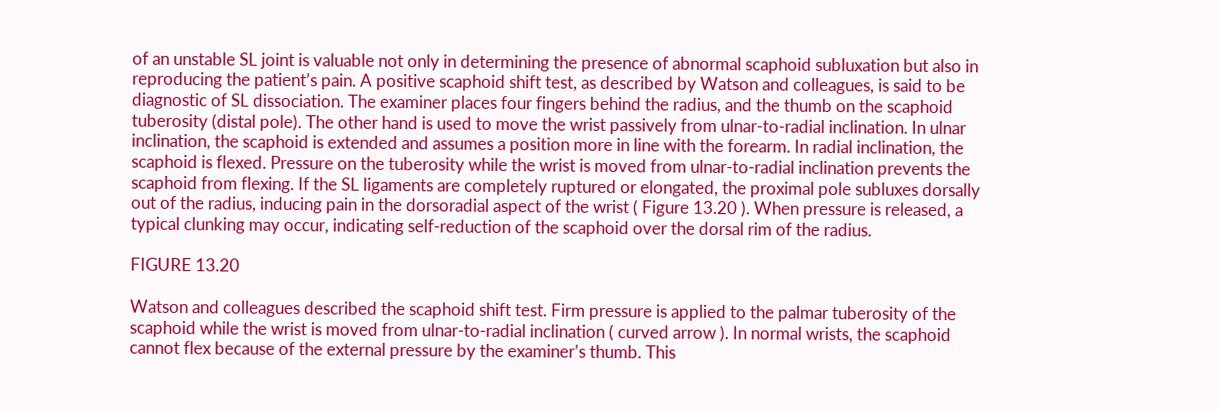of an unstable SL joint is valuable not only in determining the presence of abnormal scaphoid subluxation but also in reproducing the patient’s pain. A positive scaphoid shift test, as described by Watson and colleagues, is said to be diagnostic of SL dissociation. The examiner places four fingers behind the radius, and the thumb on the scaphoid tuberosity (distal pole). The other hand is used to move the wrist passively from ulnar-to-radial inclination. In ulnar inclination, the scaphoid is extended and assumes a position more in line with the forearm. In radial inclination, the scaphoid is flexed. Pressure on the tuberosity while the wrist is moved from ulnar-to-radial inclination prevents the scaphoid from flexing. If the SL ligaments are completely ruptured or elongated, the proximal pole subluxes dorsally out of the radius, inducing pain in the dorsoradial aspect of the wrist ( Figure 13.20 ). When pressure is released, a typical clunking may occur, indicating self-reduction of the scaphoid over the dorsal rim of the radius.

FIGURE 13.20

Watson and colleagues described the scaphoid shift test. Firm pressure is applied to the palmar tuberosity of the scaphoid while the wrist is moved from ulnar-to-radial inclination ( curved arrow ). In normal wrists, the scaphoid cannot flex because of the external pressure by the examiner’s thumb. This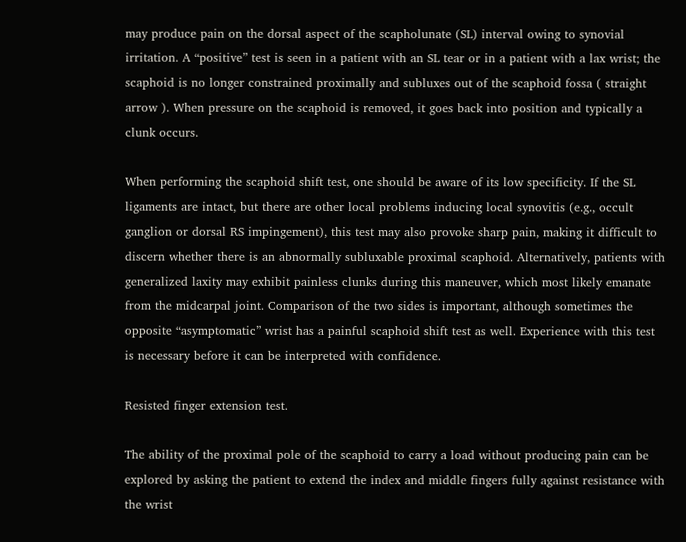may produce pain on the dorsal aspect of the scapholunate (SL) interval owing to synovial irritation. A “positive” test is seen in a patient with an SL tear or in a patient with a lax wrist; the scaphoid is no longer constrained proximally and subluxes out of the scaphoid fossa ( straight arrow ). When pressure on the scaphoid is removed, it goes back into position and typically a clunk occurs.

When performing the scaphoid shift test, one should be aware of its low specificity. If the SL ligaments are intact, but there are other local problems inducing local synovitis (e.g., occult ganglion or dorsal RS impingement), this test may also provoke sharp pain, making it difficult to discern whether there is an abnormally subluxable proximal scaphoid. Alternatively, patients with generalized laxity may exhibit painless clunks during this maneuver, which most likely emanate from the midcarpal joint. Comparison of the two sides is important, although sometimes the opposite “asymptomatic” wrist has a painful scaphoid shift test as well. Experience with this test is necessary before it can be interpreted with confidence.

Resisted finger extension test.

The ability of the proximal pole of the scaphoid to carry a load without producing pain can be explored by asking the patient to extend the index and middle fingers fully against resistance with the wrist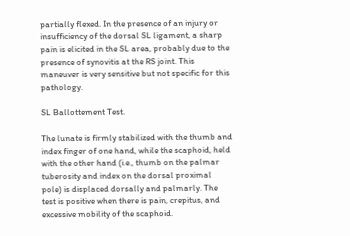partially flexed. In the presence of an injury or insufficiency of the dorsal SL ligament, a sharp pain is elicited in the SL area, probably due to the presence of synovitis at the RS joint. This maneuver is very sensitive but not specific for this pathology.

SL Ballottement Test.

The lunate is firmly stabilized with the thumb and index finger of one hand, while the scaphoid, held with the other hand (i.e., thumb on the palmar tuberosity and index on the dorsal proximal pole) is displaced dorsally and palmarly. The test is positive when there is pain, crepitus, and excessive mobility of the scaphoid.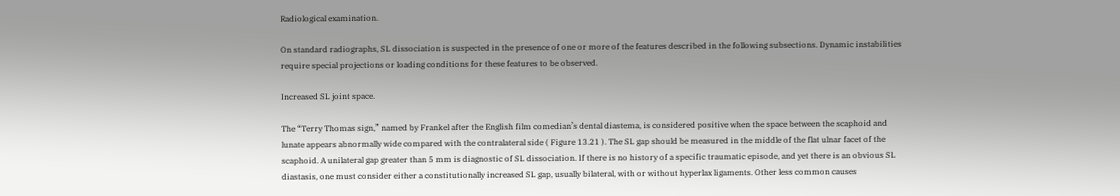Radiological examination.

On standard radiographs, SL dissociation is suspected in the presence of one or more of the features described in the following subsections. Dynamic instabilities require special projections or loading conditions for these features to be observed.

Increased SL joint space.

The “Terry Thomas sign,” named by Frankel after the English film comedian’s dental diastema, is considered positive when the space between the scaphoid and lunate appears abnormally wide compared with the contralateral side ( Figure 13.21 ). The SL gap should be measured in the middle of the flat ulnar facet of the scaphoid. A unilateral gap greater than 5 mm is diagnostic of SL dissociation. If there is no history of a specific traumatic episode, and yet there is an obvious SL diastasis, one must consider either a constitutionally increased SL gap, usually bilateral, with or without hyperlax ligaments. Other less common causes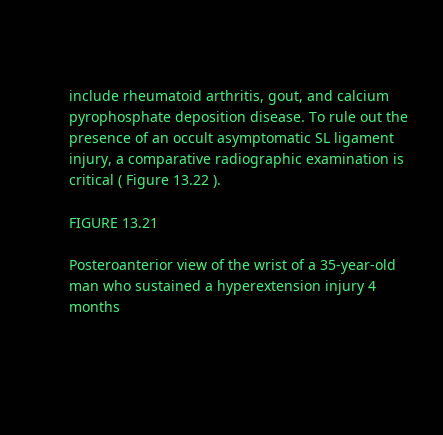include rheumatoid arthritis, gout, and calcium pyrophosphate deposition disease. To rule out the presence of an occult asymptomatic SL ligament injury, a comparative radiographic examination is critical ( Figure 13.22 ).

FIGURE 13.21

Posteroanterior view of the wrist of a 35-year-old man who sustained a hyperextension injury 4 months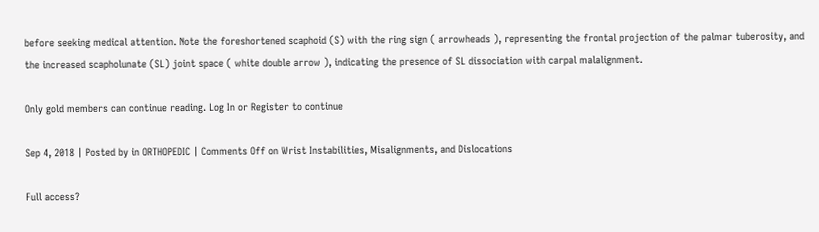before seeking medical attention. Note the foreshortened scaphoid (S) with the ring sign ( arrowheads ), representing the frontal projection of the palmar tuberosity, and the increased scapholunate (SL) joint space ( white double arrow ), indicating the presence of SL dissociation with carpal malalignment.

Only gold members can continue reading. Log In or Register to continue

Sep 4, 2018 | Posted by in ORTHOPEDIC | Comments Off on Wrist Instabilities, Misalignments, and Dislocations

Full access?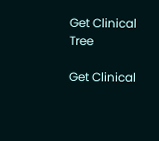Get Clinical Tree

Get Clinical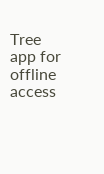Tree app for offline access